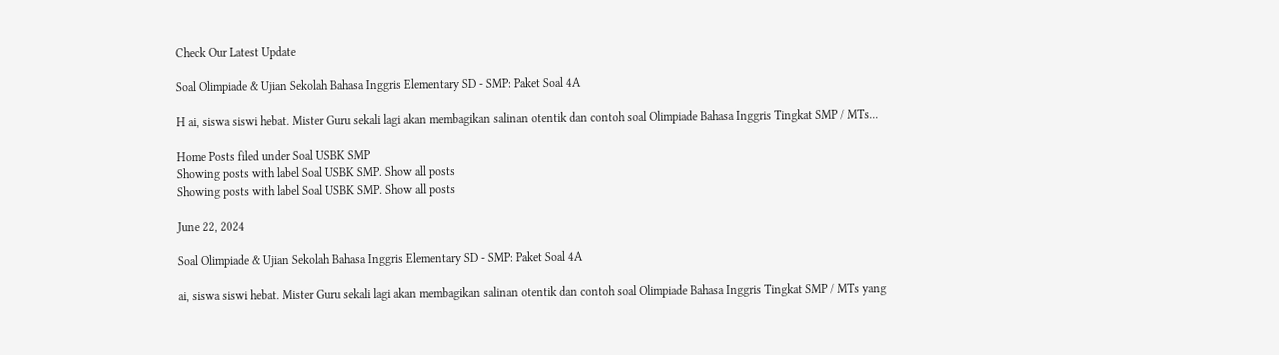Check Our Latest Update

Soal Olimpiade & Ujian Sekolah Bahasa Inggris Elementary SD - SMP: Paket Soal 4A

H ai, siswa siswi hebat. Mister Guru sekali lagi akan membagikan salinan otentik dan contoh soal Olimpiade Bahasa Inggris Tingkat SMP / MTs...

Home Posts filed under Soal USBK SMP
Showing posts with label Soal USBK SMP. Show all posts
Showing posts with label Soal USBK SMP. Show all posts

June 22, 2024

Soal Olimpiade & Ujian Sekolah Bahasa Inggris Elementary SD - SMP: Paket Soal 4A

ai, siswa siswi hebat. Mister Guru sekali lagi akan membagikan salinan otentik dan contoh soal Olimpiade Bahasa Inggris Tingkat SMP / MTs yang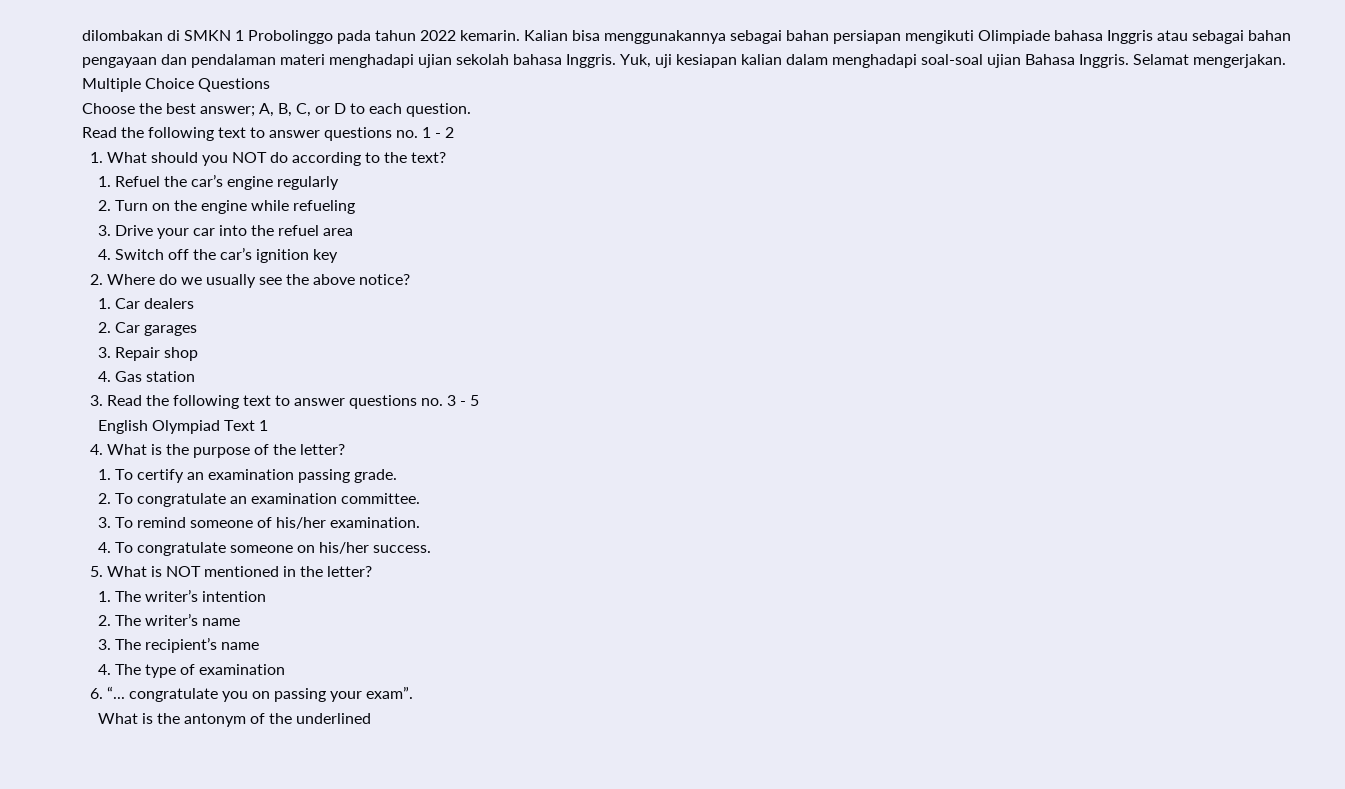dilombakan di SMKN 1 Probolinggo pada tahun 2022 kemarin. Kalian bisa menggunakannya sebagai bahan persiapan mengikuti Olimpiade bahasa Inggris atau sebagai bahan pengayaan dan pendalaman materi menghadapi ujian sekolah bahasa Inggris. Yuk, uji kesiapan kalian dalam menghadapi soal-soal ujian Bahasa Inggris. Selamat mengerjakan.
Multiple Choice Questions
Choose the best answer; A, B, C, or D to each question.
Read the following text to answer questions no. 1 - 2
  1. What should you NOT do according to the text?
    1. Refuel the car’s engine regularly
    2. Turn on the engine while refueling
    3. Drive your car into the refuel area
    4. Switch off the car’s ignition key
  2. Where do we usually see the above notice?
    1. Car dealers
    2. Car garages
    3. Repair shop
    4. Gas station
  3. Read the following text to answer questions no. 3 - 5
    English Olympiad Text 1
  4. What is the purpose of the letter?
    1. To certify an examination passing grade.
    2. To congratulate an examination committee.
    3. To remind someone of his/her examination.
    4. To congratulate someone on his/her success.
  5. What is NOT mentioned in the letter?
    1. The writer’s intention
    2. The writer’s name
    3. The recipient’s name
    4. The type of examination
  6. “... congratulate you on passing your exam”.
    What is the antonym of the underlined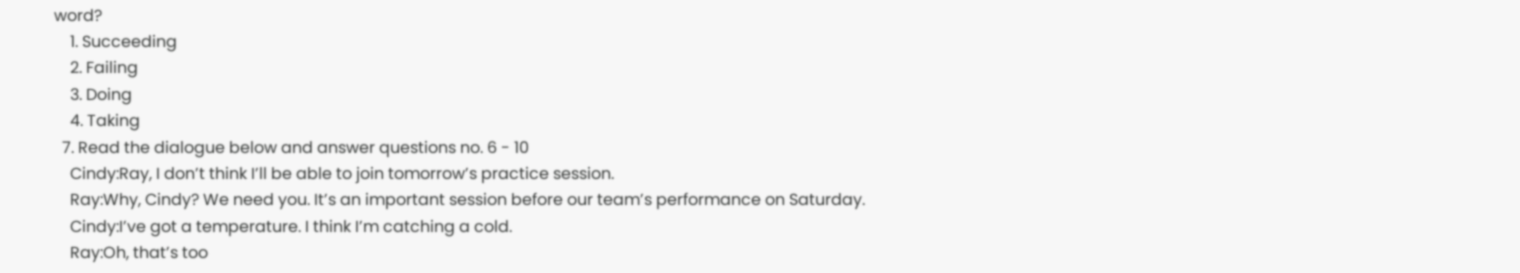word?
    1. Succeeding
    2. Failing
    3. Doing
    4. Taking
  7. Read the dialogue below and answer questions no. 6 - 10
    Cindy:Ray, I don’t think I’ll be able to join tomorrow’s practice session.
    Ray:Why, Cindy? We need you. It’s an important session before our team’s performance on Saturday.
    Cindy:I’ve got a temperature. I think I’m catching a cold.
    Ray:Oh, that’s too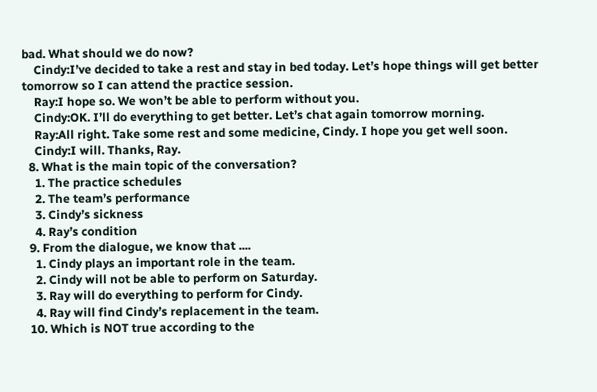bad. What should we do now?
    Cindy:I’ve decided to take a rest and stay in bed today. Let’s hope things will get better tomorrow so I can attend the practice session.
    Ray:I hope so. We won’t be able to perform without you.
    Cindy:OK. I’ll do everything to get better. Let’s chat again tomorrow morning.
    Ray:All right. Take some rest and some medicine, Cindy. I hope you get well soon.
    Cindy:I will. Thanks, Ray.
  8. What is the main topic of the conversation?
    1. The practice schedules
    2. The team’s performance
    3. Cindy’s sickness
    4. Ray’s condition
  9. From the dialogue, we know that ....
    1. Cindy plays an important role in the team.
    2. Cindy will not be able to perform on Saturday.
    3. Ray will do everything to perform for Cindy.
    4. Ray will find Cindy’s replacement in the team.
  10. Which is NOT true according to the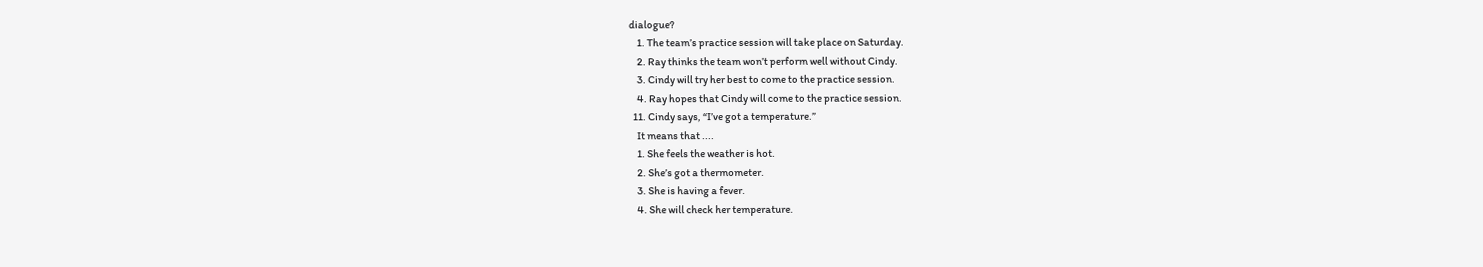dialogue?
    1. The team’s practice session will take place on Saturday.
    2. Ray thinks the team won’t perform well without Cindy.
    3. Cindy will try her best to come to the practice session.
    4. Ray hopes that Cindy will come to the practice session.
  11. Cindy says, “I’ve got a temperature.”
    It means that ....
    1. She feels the weather is hot.
    2. She’s got a thermometer.
    3. She is having a fever.
    4. She will check her temperature.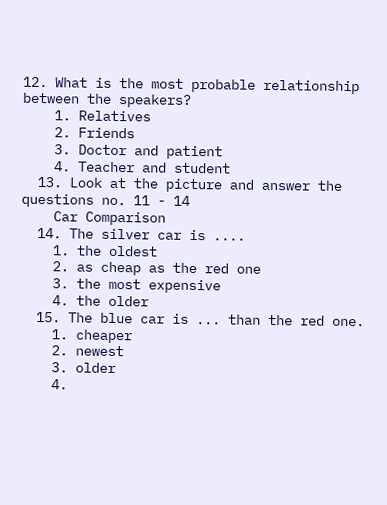12. What is the most probable relationship between the speakers?
    1. Relatives
    2. Friends
    3. Doctor and patient
    4. Teacher and student
  13. Look at the picture and answer the questions no. 11 - 14
    Car Comparison
  14. The silver car is ....
    1. the oldest
    2. as cheap as the red one
    3. the most expensive
    4. the older
  15. The blue car is ... than the red one.
    1. cheaper
    2. newest
    3. older
    4.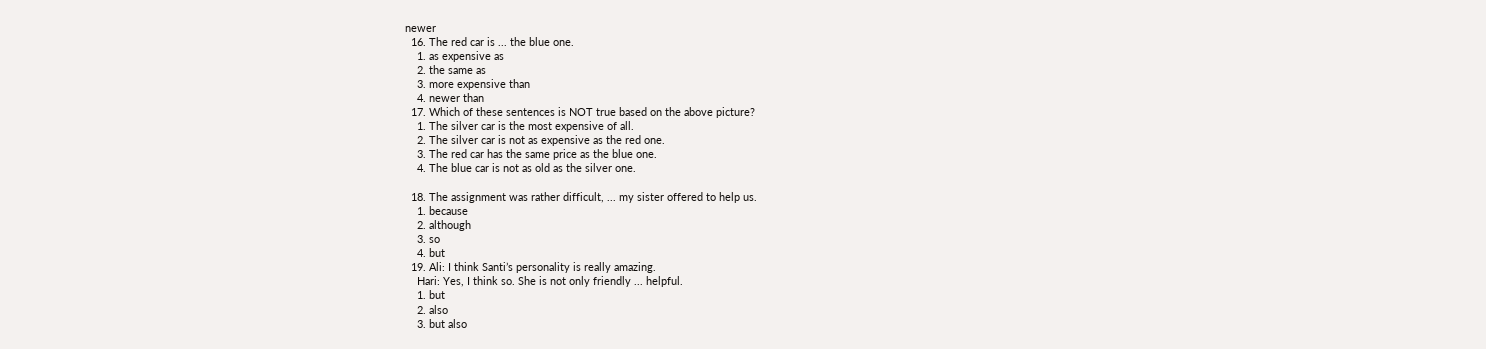newer
  16. The red car is ... the blue one.
    1. as expensive as
    2. the same as
    3. more expensive than
    4. newer than
  17. Which of these sentences is NOT true based on the above picture?
    1. The silver car is the most expensive of all.
    2. The silver car is not as expensive as the red one.
    3. The red car has the same price as the blue one.
    4. The blue car is not as old as the silver one.

  18. The assignment was rather difficult, ... my sister offered to help us.
    1. because
    2. although
    3. so
    4. but
  19. Ali: I think Santi’s personality is really amazing.
    Hari: Yes, I think so. She is not only friendly ... helpful.
    1. but
    2. also
    3. but also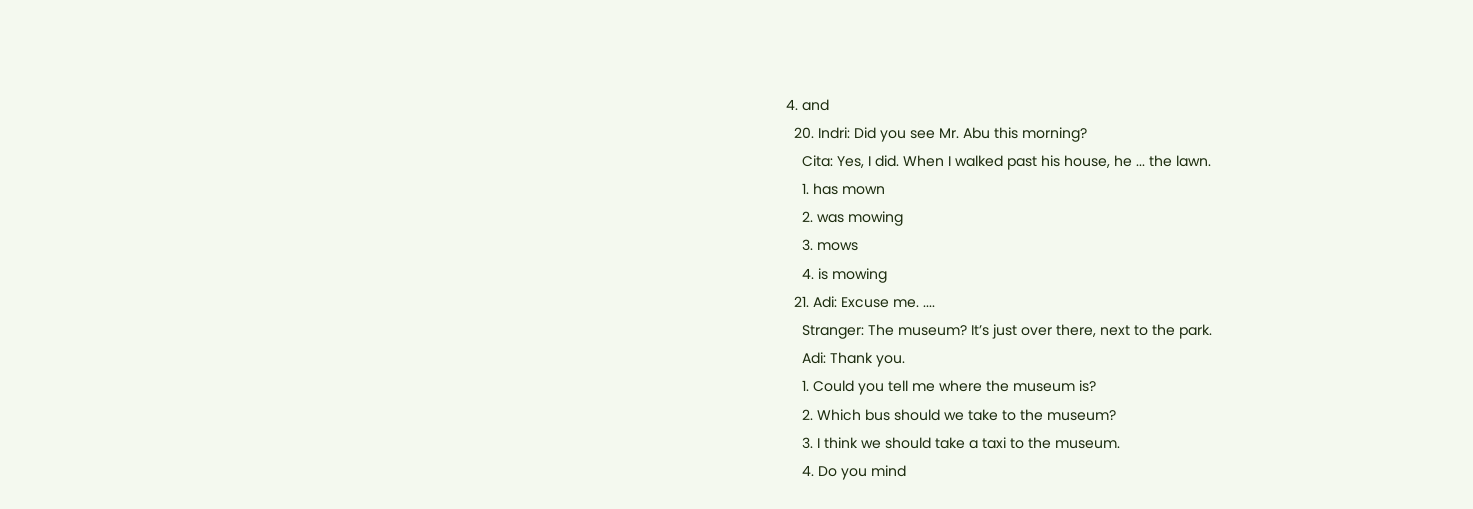4. and
  20. Indri: Did you see Mr. Abu this morning?
    Cita: Yes, I did. When I walked past his house, he ... the lawn.
    1. has mown
    2. was mowing
    3. mows
    4. is mowing
  21. Adi: Excuse me. ....
    Stranger: The museum? It’s just over there, next to the park.
    Adi: Thank you.
    1. Could you tell me where the museum is?
    2. Which bus should we take to the museum?
    3. I think we should take a taxi to the museum.
    4. Do you mind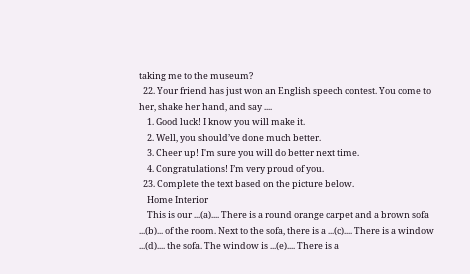taking me to the museum?
  22. Your friend has just won an English speech contest. You come to her, shake her hand, and say ....
    1. Good luck! I know you will make it.
    2. Well, you should’ve done much better.
    3. Cheer up! I'm sure you will do better next time.
    4. Congratulations! I’m very proud of you.
  23. Complete the text based on the picture below.
    Home Interior
    This is our ...(a).... There is a round orange carpet and a brown sofa ...(b)... of the room. Next to the sofa, there is a ...(c).... There is a window ...(d).... the sofa. The window is ...(e).... There is a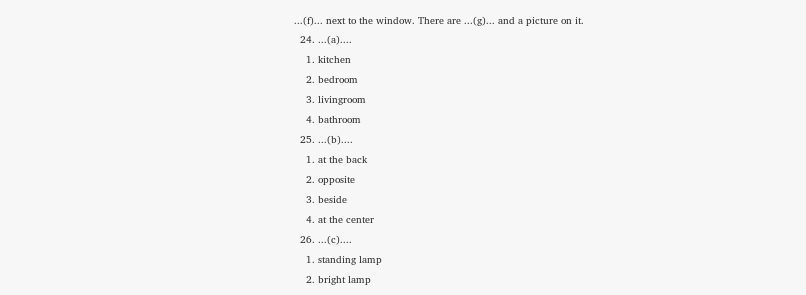...(f)... next to the window. There are ...(g)... and a picture on it.
  24. ...(a)....
    1. kitchen
    2. bedroom
    3. livingroom
    4. bathroom
  25. ...(b)....
    1. at the back
    2. opposite
    3. beside
    4. at the center
  26. ...(c)....
    1. standing lamp
    2. bright lamp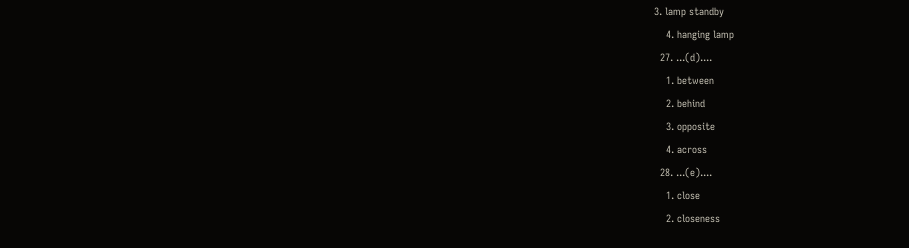3. lamp standby
    4. hanging lamp
  27. ...(d)....
    1. between
    2. behind
    3. opposite
    4. across
  28. ...(e)....
    1. close
    2. closeness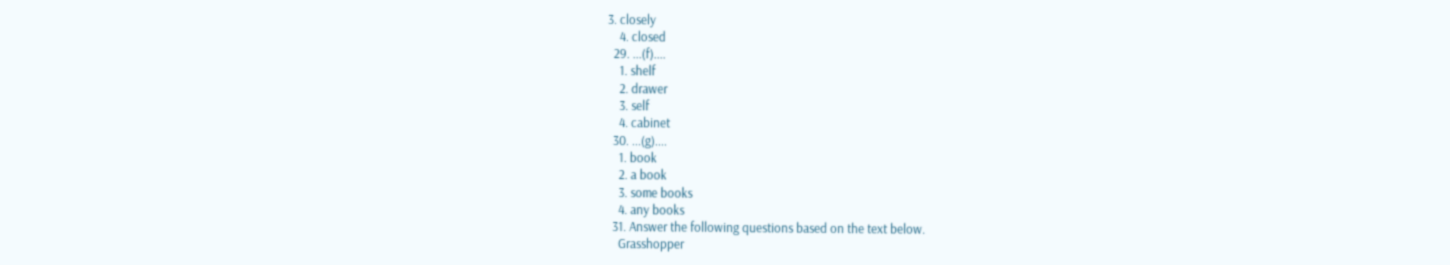3. closely
    4. closed
  29. ...(f)....
    1. shelf
    2. drawer
    3. self
    4. cabinet
  30. ...(g)....
    1. book
    2. a book
    3. some books
    4. any books
  31. Answer the following questions based on the text below.
    Grasshopper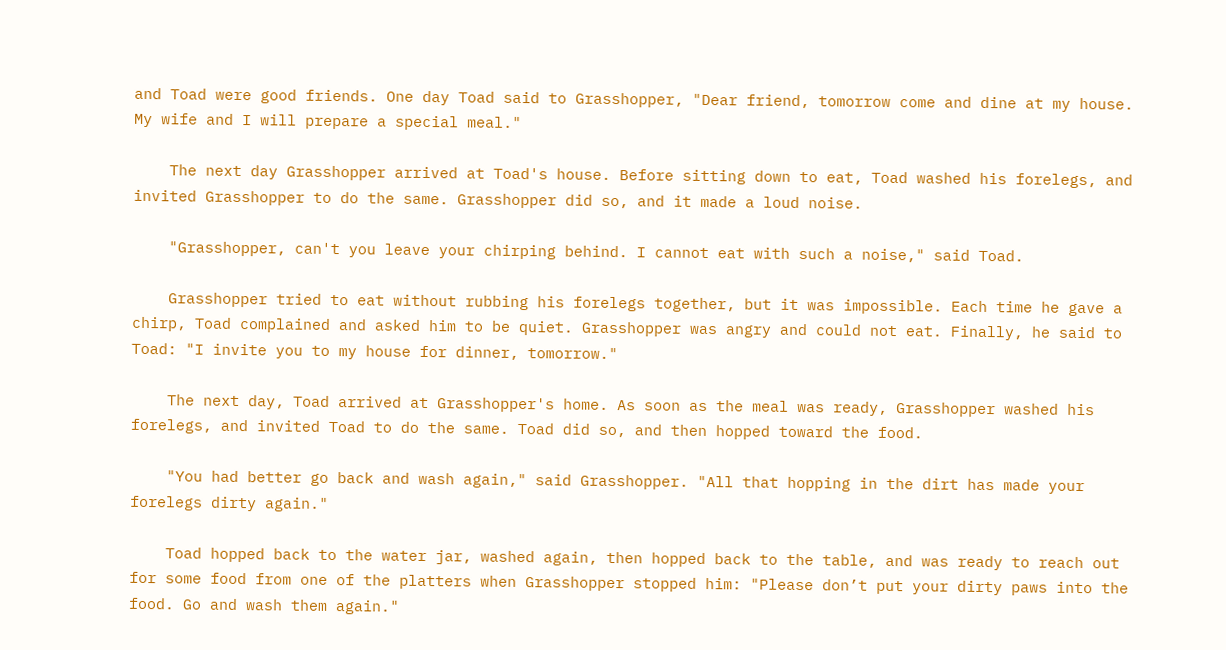and Toad were good friends. One day Toad said to Grasshopper, "Dear friend, tomorrow come and dine at my house. My wife and I will prepare a special meal."

    The next day Grasshopper arrived at Toad's house. Before sitting down to eat, Toad washed his forelegs, and invited Grasshopper to do the same. Grasshopper did so, and it made a loud noise.

    "Grasshopper, can't you leave your chirping behind. I cannot eat with such a noise," said Toad.

    Grasshopper tried to eat without rubbing his forelegs together, but it was impossible. Each time he gave a chirp, Toad complained and asked him to be quiet. Grasshopper was angry and could not eat. Finally, he said to Toad: "I invite you to my house for dinner, tomorrow."

    The next day, Toad arrived at Grasshopper's home. As soon as the meal was ready, Grasshopper washed his forelegs, and invited Toad to do the same. Toad did so, and then hopped toward the food.

    "You had better go back and wash again," said Grasshopper. "All that hopping in the dirt has made your forelegs dirty again."

    Toad hopped back to the water jar, washed again, then hopped back to the table, and was ready to reach out for some food from one of the platters when Grasshopper stopped him: "Please don’t put your dirty paws into the food. Go and wash them again."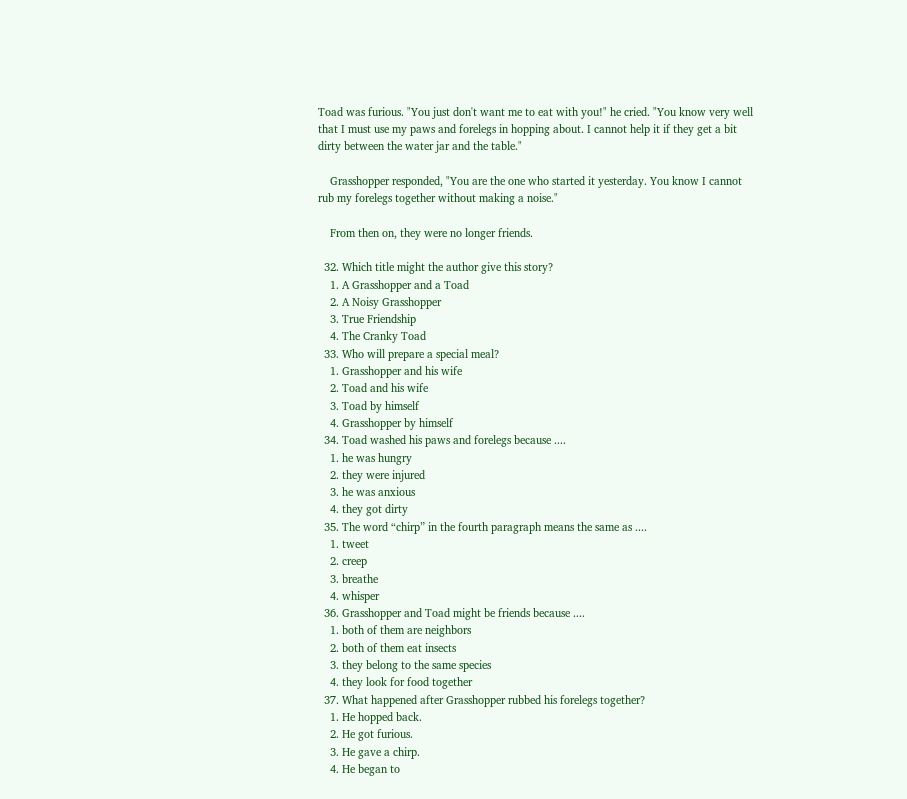Toad was furious. "You just don't want me to eat with you!" he cried. "You know very well that I must use my paws and forelegs in hopping about. I cannot help it if they get a bit dirty between the water jar and the table."

    Grasshopper responded, "You are the one who started it yesterday. You know I cannot rub my forelegs together without making a noise."

    From then on, they were no longer friends.

  32. Which title might the author give this story?
    1. A Grasshopper and a Toad
    2. A Noisy Grasshopper
    3. True Friendship
    4. The Cranky Toad
  33. Who will prepare a special meal?
    1. Grasshopper and his wife
    2. Toad and his wife
    3. Toad by himself
    4. Grasshopper by himself
  34. Toad washed his paws and forelegs because ....
    1. he was hungry
    2. they were injured
    3. he was anxious
    4. they got dirty
  35. The word “chirp” in the fourth paragraph means the same as ....
    1. tweet
    2. creep
    3. breathe
    4. whisper
  36. Grasshopper and Toad might be friends because ....
    1. both of them are neighbors
    2. both of them eat insects
    3. they belong to the same species
    4. they look for food together
  37. What happened after Grasshopper rubbed his forelegs together?
    1. He hopped back.
    2. He got furious.
    3. He gave a chirp.
    4. He began to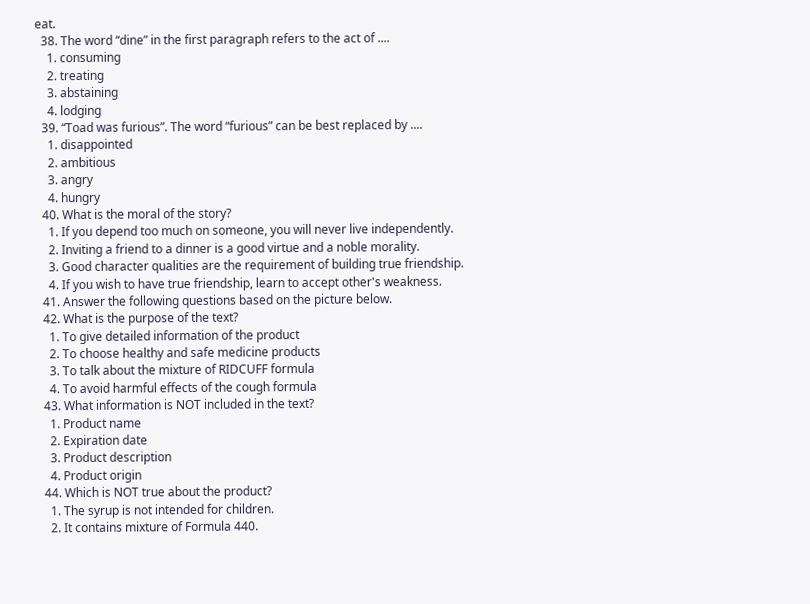eat.
  38. The word “dine” in the first paragraph refers to the act of ....
    1. consuming
    2. treating
    3. abstaining
    4. lodging
  39. “Toad was furious”. The word “furious” can be best replaced by ....
    1. disappointed
    2. ambitious
    3. angry
    4. hungry
  40. What is the moral of the story?
    1. If you depend too much on someone, you will never live independently.
    2. Inviting a friend to a dinner is a good virtue and a noble morality.
    3. Good character qualities are the requirement of building true friendship.
    4. If you wish to have true friendship, learn to accept other's weakness.
  41. Answer the following questions based on the picture below.
  42. What is the purpose of the text?
    1. To give detailed information of the product
    2. To choose healthy and safe medicine products
    3. To talk about the mixture of RIDCUFF formula
    4. To avoid harmful effects of the cough formula
  43. What information is NOT included in the text?
    1. Product name
    2. Expiration date
    3. Product description
    4. Product origin
  44. Which is NOT true about the product?
    1. The syrup is not intended for children.
    2. It contains mixture of Formula 440.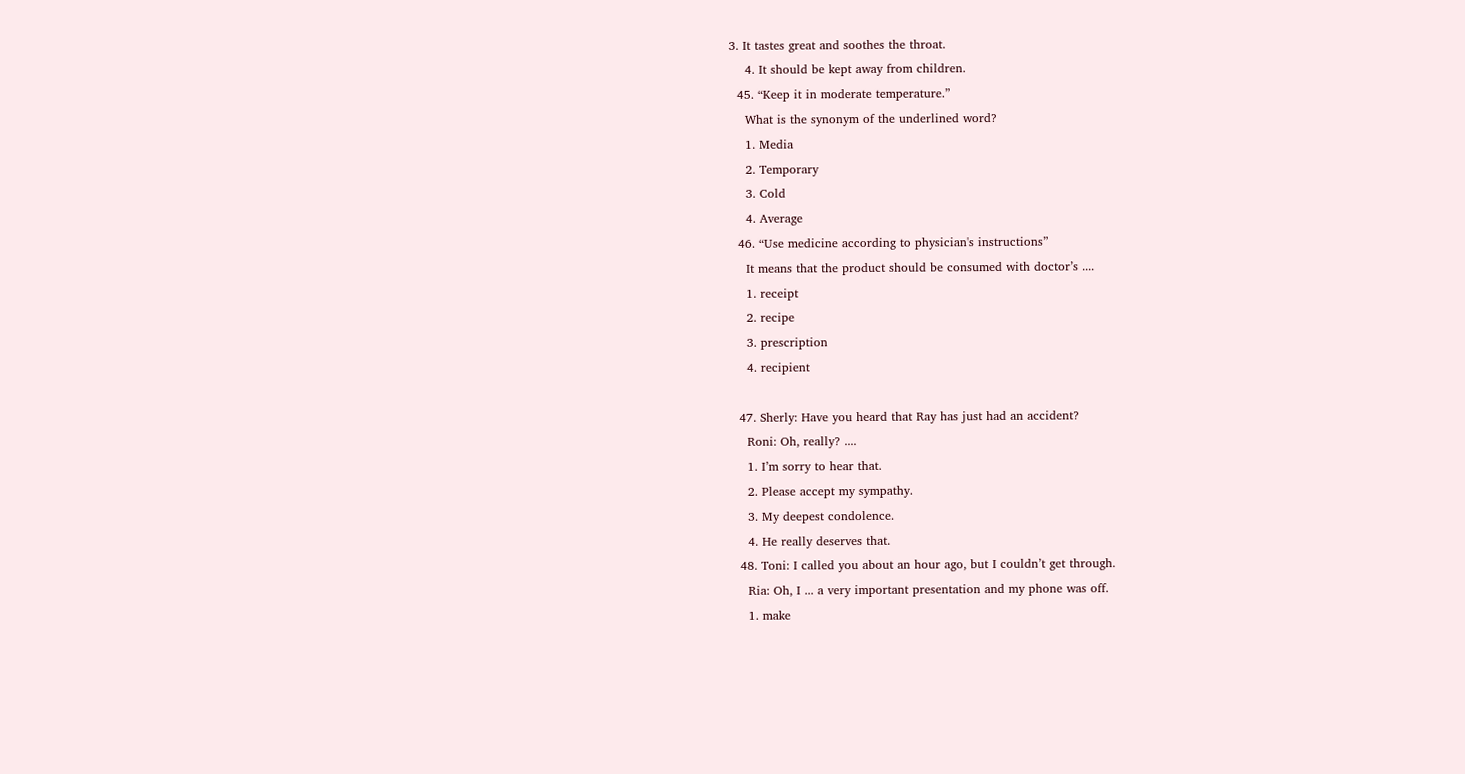3. It tastes great and soothes the throat.
    4. It should be kept away from children.
  45. “Keep it in moderate temperature.”
    What is the synonym of the underlined word?
    1. Media
    2. Temporary
    3. Cold
    4. Average
  46. “Use medicine according to physician's instructions”
    It means that the product should be consumed with doctor’s ....
    1. receipt
    2. recipe
    3. prescription
    4. recipient

  47. Sherly: Have you heard that Ray has just had an accident?
    Roni: Oh, really? ....
    1. I’m sorry to hear that.
    2. Please accept my sympathy.
    3. My deepest condolence.
    4. He really deserves that.
  48. Toni: I called you about an hour ago, but I couldn’t get through.
    Ria: Oh, I ... a very important presentation and my phone was off.
    1. make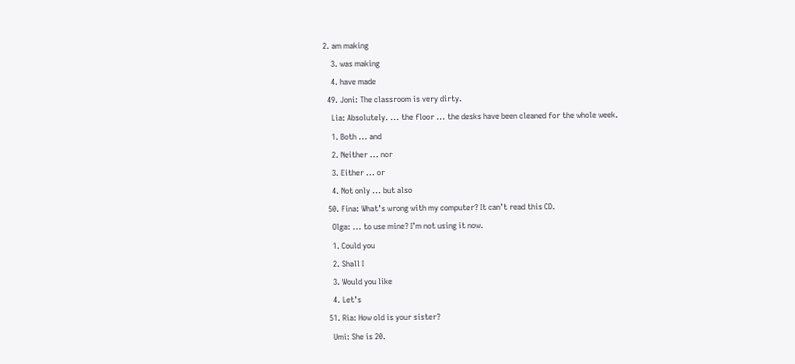2. am making
    3. was making
    4. have made
  49. Joni: The classroom is very dirty.
    Lia: Absolutely. ... the floor ... the desks have been cleaned for the whole week.
    1. Both ... and
    2. Neither ... nor
    3. Either ... or
    4. Not only ... but also
  50. Fina: What’s wrong with my computer? It can’t read this CD.
    Olga: ... to use mine? I’m not using it now.
    1. Could you
    2. Shall I
    3. Would you like
    4. Let’s
  51. Ria: How old is your sister?
    Umi: She is 20.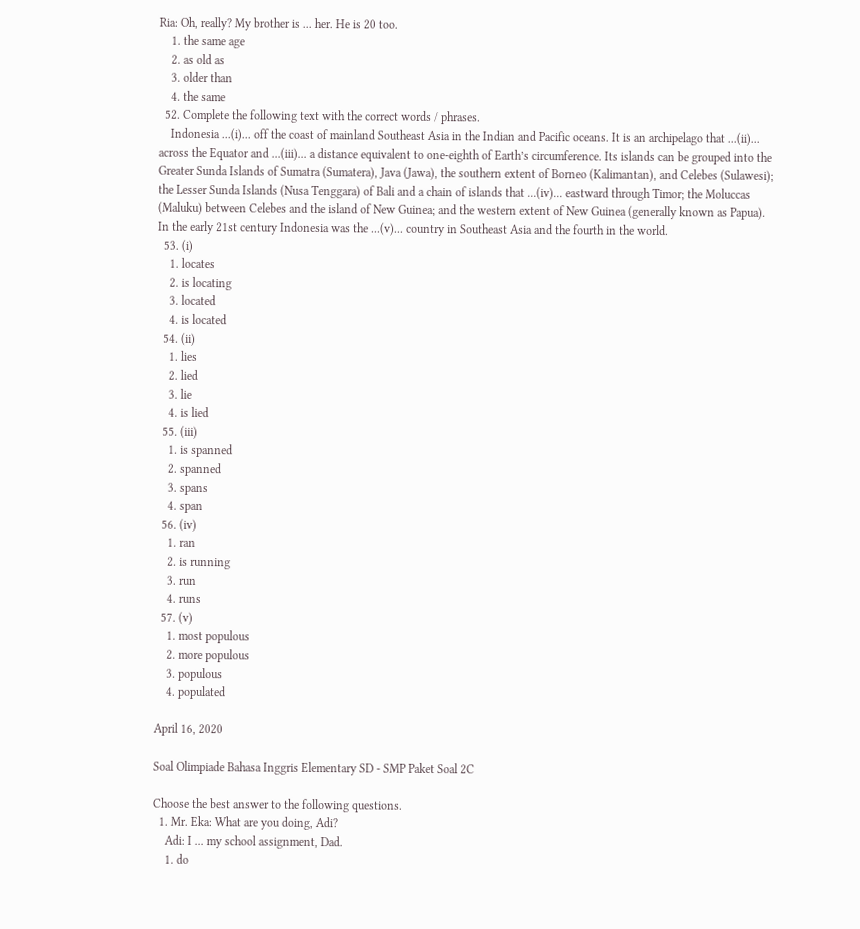Ria: Oh, really? My brother is ... her. He is 20 too.
    1. the same age
    2. as old as
    3. older than
    4. the same
  52. Complete the following text with the correct words / phrases.
    Indonesia ...(i)... off the coast of mainland Southeast Asia in the Indian and Pacific oceans. It is an archipelago that ...(ii)... across the Equator and ...(iii)... a distance equivalent to one-eighth of Earth’s circumference. Its islands can be grouped into the Greater Sunda Islands of Sumatra (Sumatera), Java (Jawa), the southern extent of Borneo (Kalimantan), and Celebes (Sulawesi); the Lesser Sunda Islands (Nusa Tenggara) of Bali and a chain of islands that ...(iv)... eastward through Timor; the Moluccas (Maluku) between Celebes and the island of New Guinea; and the western extent of New Guinea (generally known as Papua). In the early 21st century Indonesia was the ...(v)... country in Southeast Asia and the fourth in the world.
  53. (i)
    1. locates
    2. is locating
    3. located
    4. is located
  54. (ii)
    1. lies
    2. lied
    3. lie
    4. is lied
  55. (iii)
    1. is spanned
    2. spanned
    3. spans
    4. span
  56. (iv)
    1. ran
    2. is running
    3. run
    4. runs
  57. (v)
    1. most populous
    2. more populous
    3. populous
    4. populated

April 16, 2020

Soal Olimpiade Bahasa Inggris Elementary SD - SMP Paket Soal 2C

Choose the best answer to the following questions.
  1. Mr. Eka: What are you doing, Adi?
    Adi: I ... my school assignment, Dad.
    1. do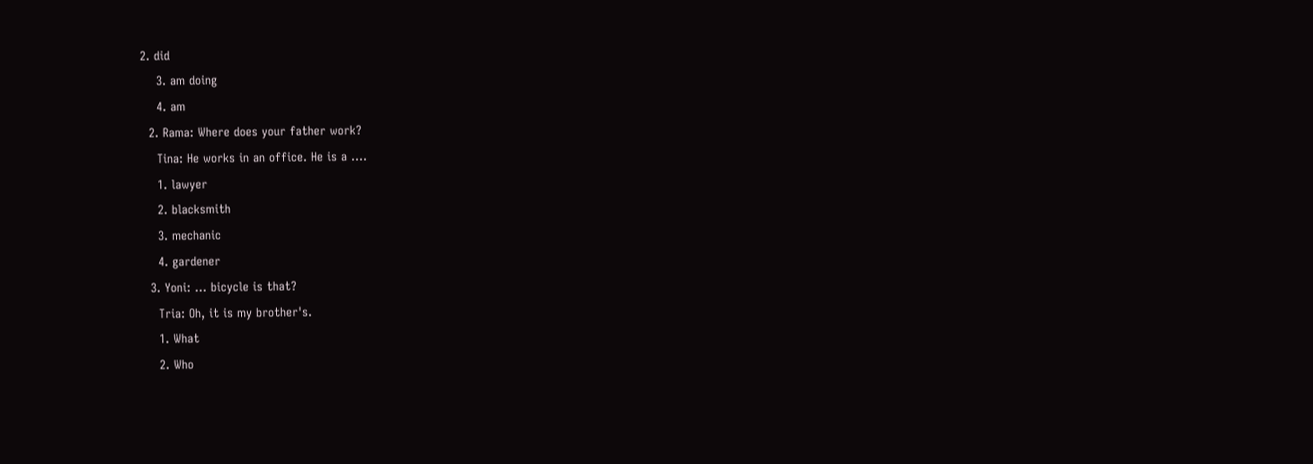2. did
    3. am doing
    4. am
  2. Rama: Where does your father work?
    Tina: He works in an office. He is a ....
    1. lawyer
    2. blacksmith
    3. mechanic
    4. gardener
  3. Yoni: ... bicycle is that?
    Tria: Oh, it is my brother's.
    1. What
    2. Who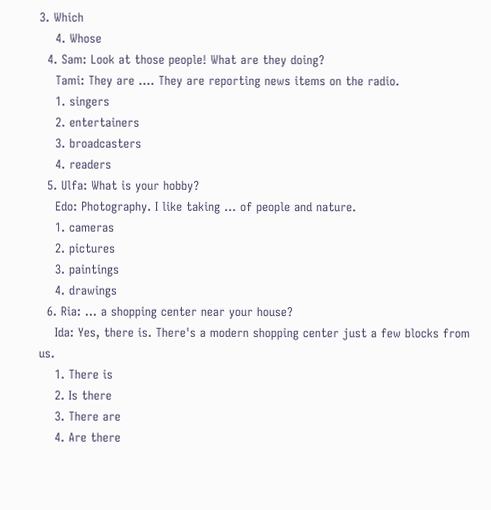3. Which
    4. Whose
  4. Sam: Look at those people! What are they doing?
    Tami: They are .... They are reporting news items on the radio.
    1. singers
    2. entertainers
    3. broadcasters
    4. readers
  5. Ulfa: What is your hobby?
    Edo: Photography. I like taking ... of people and nature.
    1. cameras
    2. pictures
    3. paintings
    4. drawings
  6. Ria: ... a shopping center near your house?
    Ida: Yes, there is. There's a modern shopping center just a few blocks from us.
    1. There is
    2. Is there
    3. There are
    4. Are there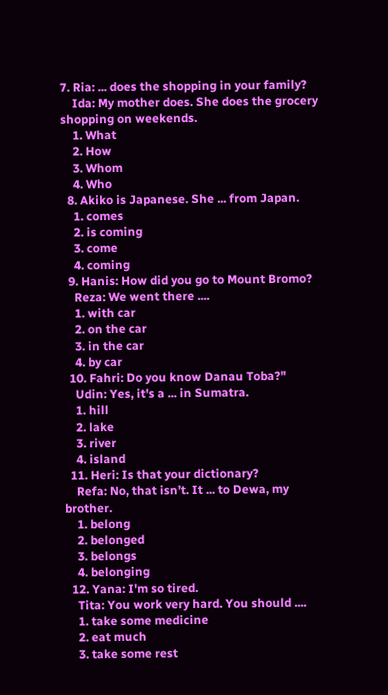7. Ria: ... does the shopping in your family?
    Ida: My mother does. She does the grocery shopping on weekends.
    1. What
    2. How
    3. Whom
    4. Who
  8. Akiko is Japanese. She ... from Japan.
    1. comes
    2. is coming
    3. come
    4. coming
  9. Hanis: How did you go to Mount Bromo?
    Reza: We went there ....
    1. with car
    2. on the car
    3. in the car
    4. by car
  10. Fahri: Do you know Danau Toba?"
    Udin: Yes, it's a ... in Sumatra.
    1. hill
    2. lake
    3. river
    4. island
  11. Heri: Is that your dictionary?
    Refa: No, that isn’t. It ... to Dewa, my brother.
    1. belong
    2. belonged
    3. belongs
    4. belonging
  12. Yana: I'm so tired.
    Tita: You work very hard. You should ....
    1. take some medicine
    2. eat much
    3. take some rest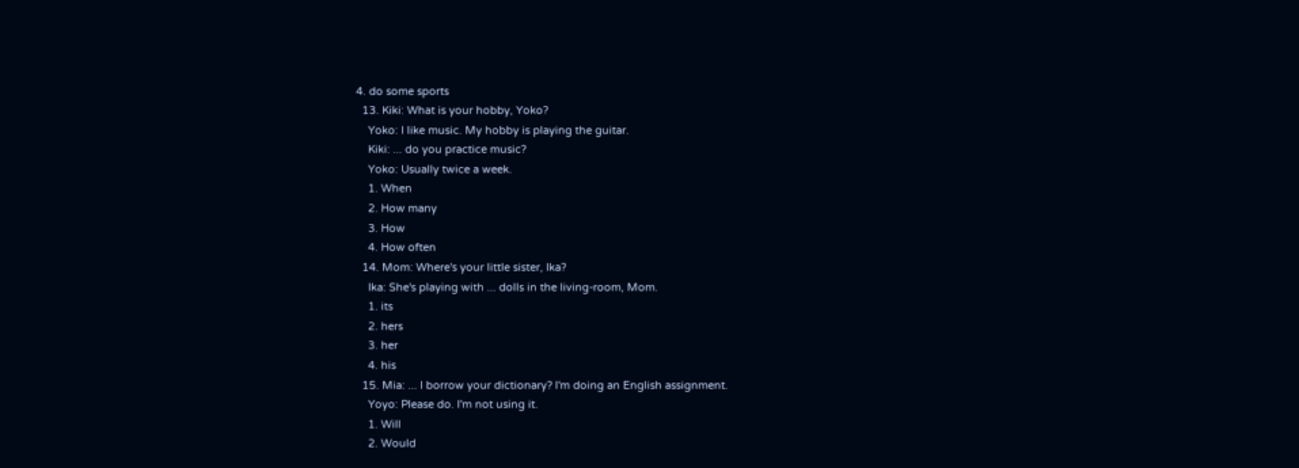4. do some sports
  13. Kiki: What is your hobby, Yoko?
    Yoko: I like music. My hobby is playing the guitar.
    Kiki: ... do you practice music?
    Yoko: Usually twice a week.
    1. When
    2. How many
    3. How
    4. How often
  14. Mom: Where's your little sister, Ika?
    Ika: She's playing with ... dolls in the living-room, Mom.
    1. its
    2. hers
    3. her
    4. his
  15. Mia: ... I borrow your dictionary? I'm doing an English assignment.
    Yoyo: Please do. I'm not using it.
    1. Will
    2. Would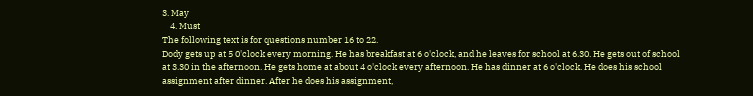3. May
    4. Must
The following text is for questions number 16 to 22.
Dody gets up at 5 0'clock every morning. He has breakfast at 6 o'clock, and he leaves for school at 6.30. He gets out of school at 3.30 in the afternoon. He gets home at about 4 o'clock every afternoon. He has dinner at 6 o'clock. He does his school assignment after dinner. After he does his assignment,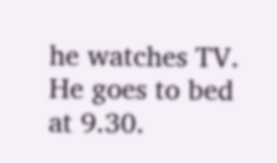he watches TV. He goes to bed at 9.30.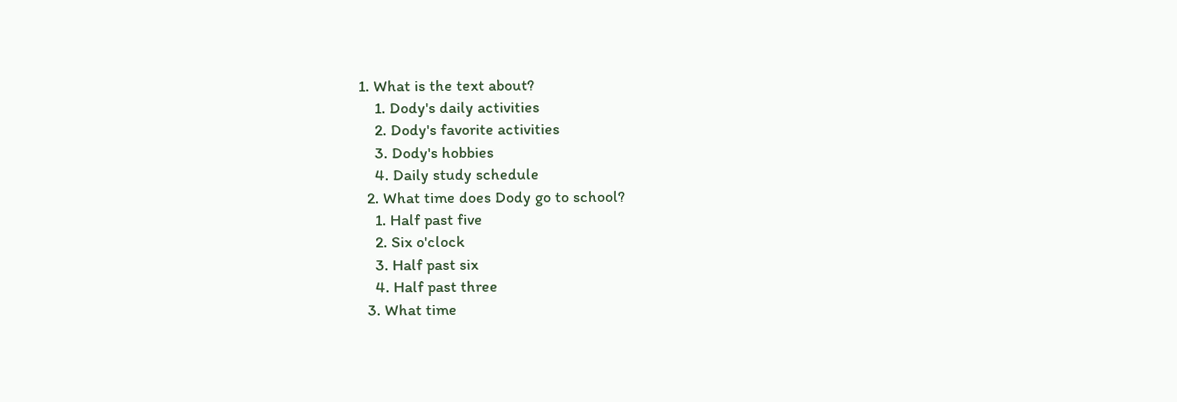1. What is the text about?
    1. Dody's daily activities
    2. Dody's favorite activities
    3. Dody's hobbies
    4. Daily study schedule
  2. What time does Dody go to school?
    1. Half past five
    2. Six o'clock
    3. Half past six
    4. Half past three
  3. What time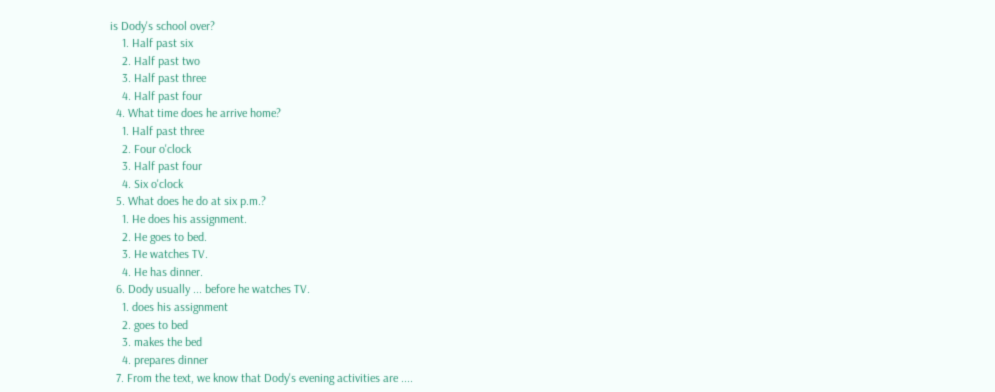is Dody's school over?
    1. Half past six
    2. Half past two
    3. Half past three
    4. Half past four
  4. What time does he arrive home?
    1. Half past three
    2. Four o'clock
    3. Half past four
    4. Six o'clock
  5. What does he do at six p.m.?
    1. He does his assignment.
    2. He goes to bed.
    3. He watches TV.
    4. He has dinner.
  6. Dody usually ... before he watches TV.
    1. does his assignment
    2. goes to bed
    3. makes the bed
    4. prepares dinner
  7. From the text, we know that Dody's evening activities are ....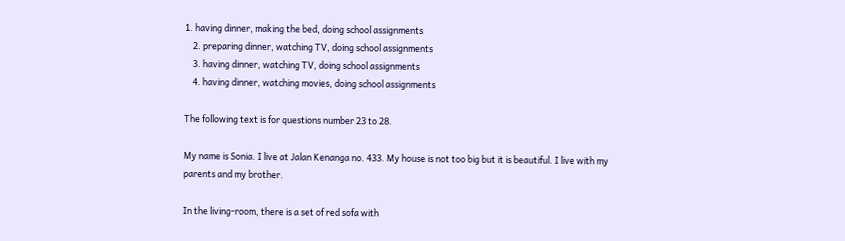1. having dinner, making the bed, doing school assignments
    2. preparing dinner, watching TV, doing school assignments
    3. having dinner, watching TV, doing school assignments
    4. having dinner, watching movies, doing school assignments

The following text is for questions number 23 to 28.

My name is Sonia. I live at Jalan Kenanga no. 433. My house is not too big but it is beautiful. I live with my parents and my brother.

In the living-room, there is a set of red sofa with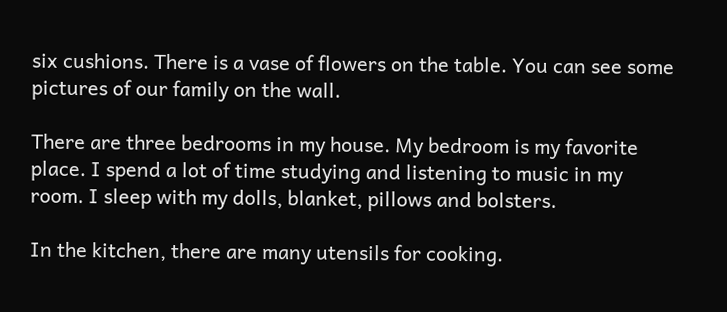six cushions. There is a vase of flowers on the table. You can see some pictures of our family on the wall.

There are three bedrooms in my house. My bedroom is my favorite place. I spend a lot of time studying and listening to music in my room. I sleep with my dolls, blanket, pillows and bolsters.

In the kitchen, there are many utensils for cooking.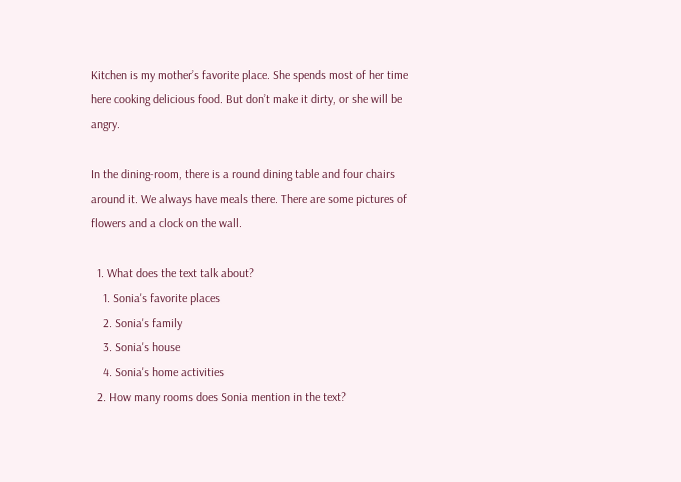Kitchen is my mother’s favorite place. She spends most of her time here cooking delicious food. But don’t make it dirty, or she will be angry.

In the dining-room, there is a round dining table and four chairs around it. We always have meals there. There are some pictures of flowers and a clock on the wall.

  1. What does the text talk about?
    1. Sonia's favorite places
    2. Sonia's family
    3. Sonia's house
    4. Sonia's home activities
  2. How many rooms does Sonia mention in the text?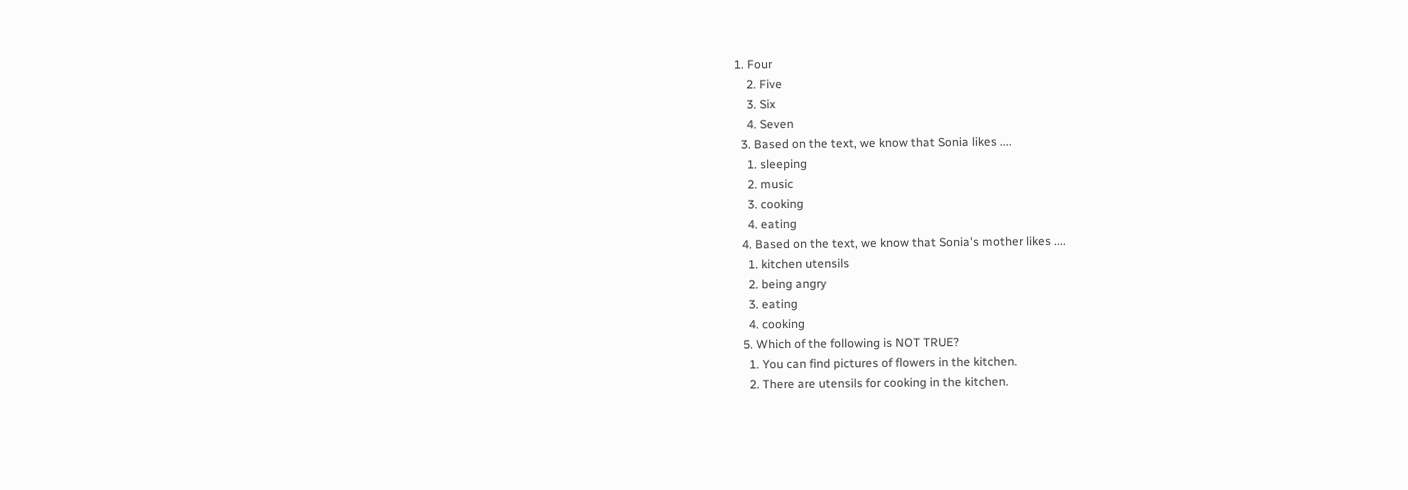1. Four
    2. Five
    3. Six
    4. Seven
  3. Based on the text, we know that Sonia likes ....
    1. sleeping
    2. music
    3. cooking
    4. eating
  4. Based on the text, we know that Sonia's mother likes ....
    1. kitchen utensils
    2. being angry
    3. eating
    4. cooking
  5. Which of the following is NOT TRUE?
    1. You can find pictures of flowers in the kitchen.
    2. There are utensils for cooking in the kitchen.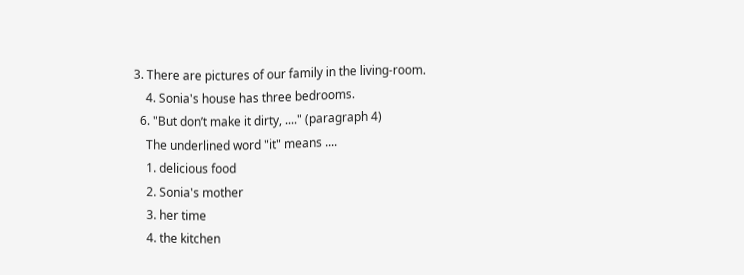3. There are pictures of our family in the living-room.
    4. Sonia's house has three bedrooms.
  6. "But don’t make it dirty, ...." (paragraph 4)
    The underlined word "it" means ....
    1. delicious food
    2. Sonia's mother
    3. her time
    4. the kitchen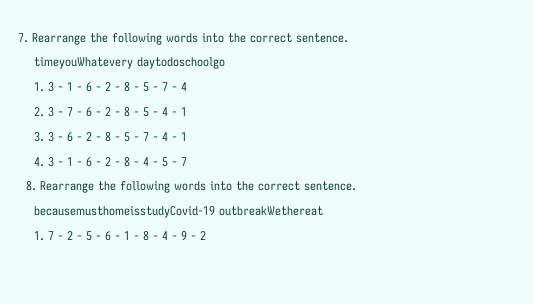7. Rearrange the following words into the correct sentence.
    timeyouWhatevery daytodoschoolgo
    1. 3 - 1 - 6 - 2 - 8 - 5 - 7 - 4
    2. 3 - 7 - 6 - 2 - 8 - 5 - 4 - 1
    3. 3 - 6 - 2 - 8 - 5 - 7 - 4 - 1
    4. 3 - 1 - 6 - 2 - 8 - 4 - 5 - 7
  8. Rearrange the following words into the correct sentence.
    becausemusthomeisstudyCovid-19 outbreakWethereat
    1. 7 - 2 - 5 - 6 - 1 - 8 - 4 - 9 - 2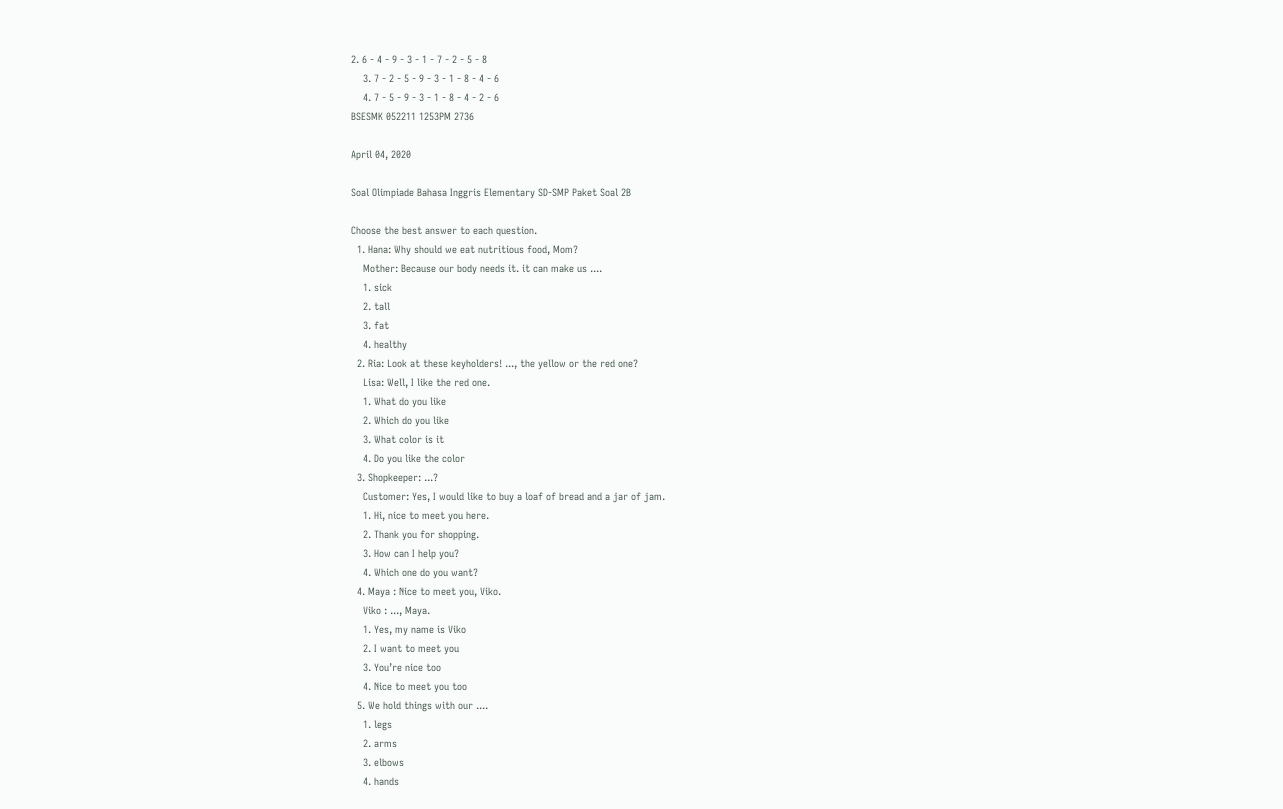2. 6 - 4 - 9 - 3 - 1 - 7 - 2 - 5 - 8
    3. 7 - 2 - 5 - 9 - 3 - 1 - 8 - 4 - 6
    4. 7 - 5 - 9 - 3 - 1 - 8 - 4 - 2 - 6
BSESMK 052211 1253PM 2736

April 04, 2020

Soal Olimpiade Bahasa Inggris Elementary SD-SMP Paket Soal 2B

Choose the best answer to each question.
  1. Hana: Why should we eat nutritious food, Mom?
    Mother: Because our body needs it. it can make us ....
    1. sick
    2. tall
    3. fat
    4. healthy
  2. Ria: Look at these keyholders! ..., the yellow or the red one?
    Lisa: Well, I like the red one.
    1. What do you like
    2. Which do you like
    3. What color is it
    4. Do you like the color
  3. Shopkeeper: ...?
    Customer: Yes, I would like to buy a loaf of bread and a jar of jam.
    1. Hi, nice to meet you here.
    2. Thank you for shopping.
    3. How can I help you?
    4. Which one do you want?
  4. Maya : Nice to meet you, Viko.
    Viko : ..., Maya.
    1. Yes, my name is Viko
    2. I want to meet you
    3. You’re nice too
    4. Nice to meet you too
  5. We hold things with our ....
    1. legs
    2. arms
    3. elbows
    4. hands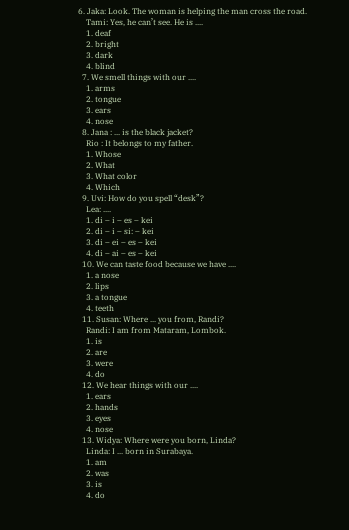6. Jaka: Look. The woman is helping the man cross the road.
    Tami: Yes, he can’t see. He is ....
    1. deaf
    2. bright
    3. dark
    4. blind
  7. We smell things with our ....
    1. arms
    2. tongue
    3. ears
    4. nose
  8. Jana : ... is the black jacket?
    Rio : It belongs to my father.
    1. Whose
    2. What
    3. What color
    4. Which
  9. Uvi: How do you spell “desk”?
    Lea: ....
    1. di – i – es – kei
    2. di – i – si: – kei
    3. di – ei – es – kei
    4. di – ai – es – kei
  10. We can taste food because we have ....
    1. a nose
    2. lips
    3. a tongue
    4. teeth
  11. Susan: Where ... you from, Randi?
    Randi: I am from Mataram, Lombok.
    1. is
    2. are
    3. were
    4. do
  12. We hear things with our ....
    1. ears
    2. hands
    3. eyes
    4. nose
  13. Widya: Where were you born, Linda?
    Linda: I ... born in Surabaya.
    1. am
    2. was
    3. is
    4. do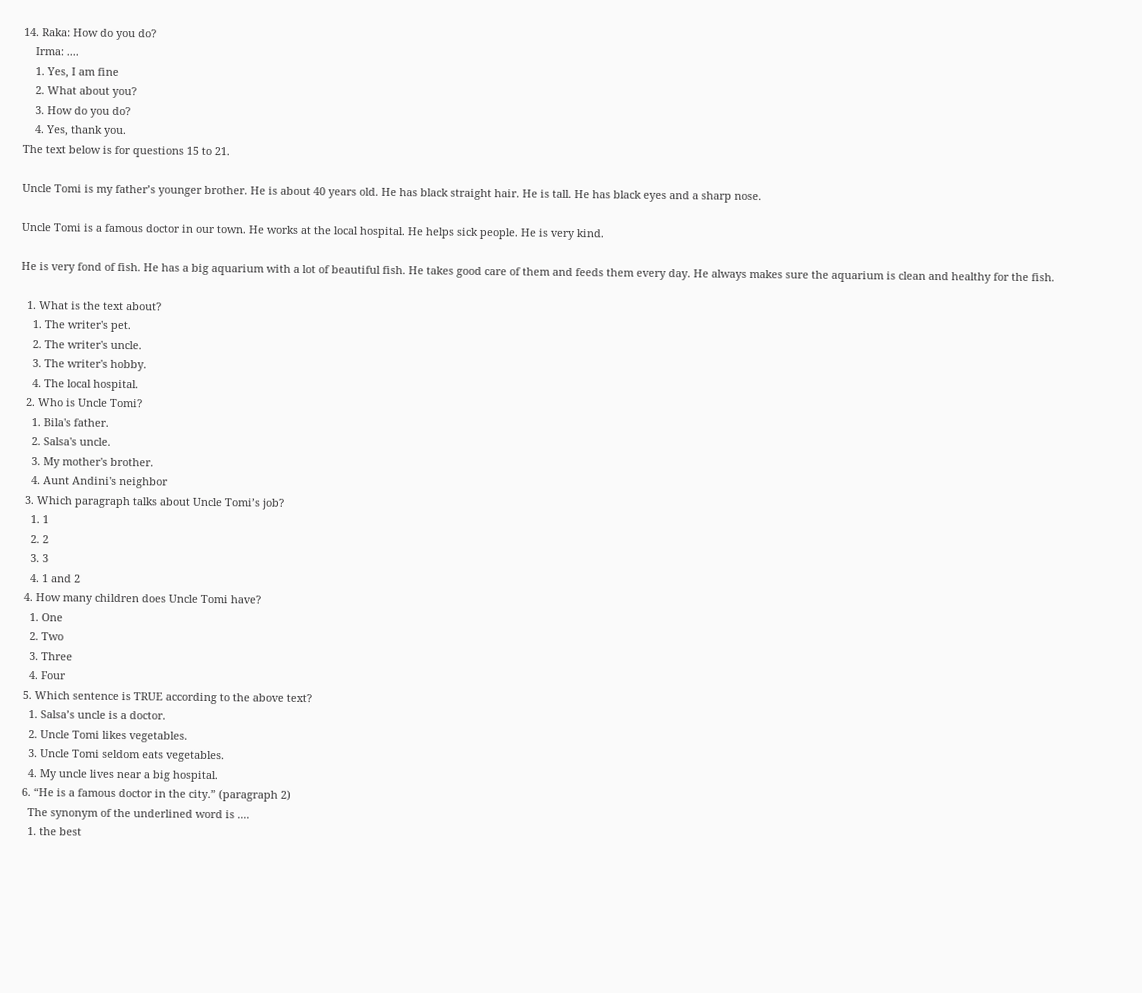14. Raka: How do you do?
    Irma: ....
    1. Yes, I am fine
    2. What about you?
    3. How do you do?
    4. Yes, thank you.
The text below is for questions 15 to 21.

Uncle Tomi is my father’s younger brother. He is about 40 years old. He has black straight hair. He is tall. He has black eyes and a sharp nose.

Uncle Tomi is a famous doctor in our town. He works at the local hospital. He helps sick people. He is very kind.

He is very fond of fish. He has a big aquarium with a lot of beautiful fish. He takes good care of them and feeds them every day. He always makes sure the aquarium is clean and healthy for the fish.

  1. What is the text about?
    1. The writer's pet.
    2. The writer's uncle.
    3. The writer's hobby.
    4. The local hospital.
  2. Who is Uncle Tomi?
    1. Bila's father.
    2. Salsa's uncle.
    3. My mother's brother.
    4. Aunt Andini's neighbor
  3. Which paragraph talks about Uncle Tomi’s job?
    1. 1
    2. 2
    3. 3
    4. 1 and 2
  4. How many children does Uncle Tomi have?
    1. One
    2. Two
    3. Three
    4. Four
  5. Which sentence is TRUE according to the above text?
    1. Salsa’s uncle is a doctor.
    2. Uncle Tomi likes vegetables.
    3. Uncle Tomi seldom eats vegetables.
    4. My uncle lives near a big hospital.
  6. “He is a famous doctor in the city.” (paragraph 2)
    The synonym of the underlined word is ....
    1. the best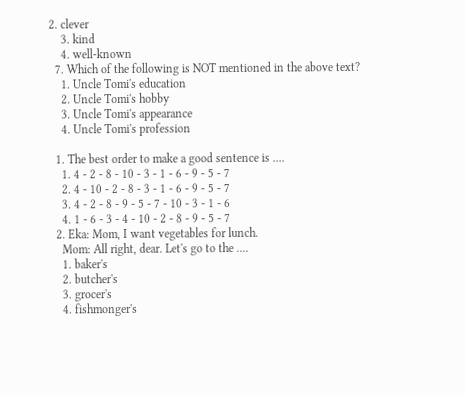2. clever
    3. kind
    4. well-known
  7. Which of the following is NOT mentioned in the above text?
    1. Uncle Tomi's education
    2. Uncle Tomi's hobby
    3. Uncle Tomi's appearance
    4. Uncle Tomi's profession

  1. The best order to make a good sentence is ....
    1. 4 - 2 - 8 - 10 - 3 - 1 - 6 - 9 - 5 - 7
    2. 4 - 10 - 2 - 8 - 3 - 1 - 6 - 9 - 5 - 7
    3. 4 - 2 - 8 - 9 - 5 - 7 - 10 - 3 - 1 - 6
    4. 1 - 6 - 3 - 4 - 10 - 2 - 8 - 9 - 5 - 7
  2. Eka: Mom, I want vegetables for lunch.
    Mom: All right, dear. Let's go to the ....
    1. baker's
    2. butcher's
    3. grocer's
    4. fishmonger's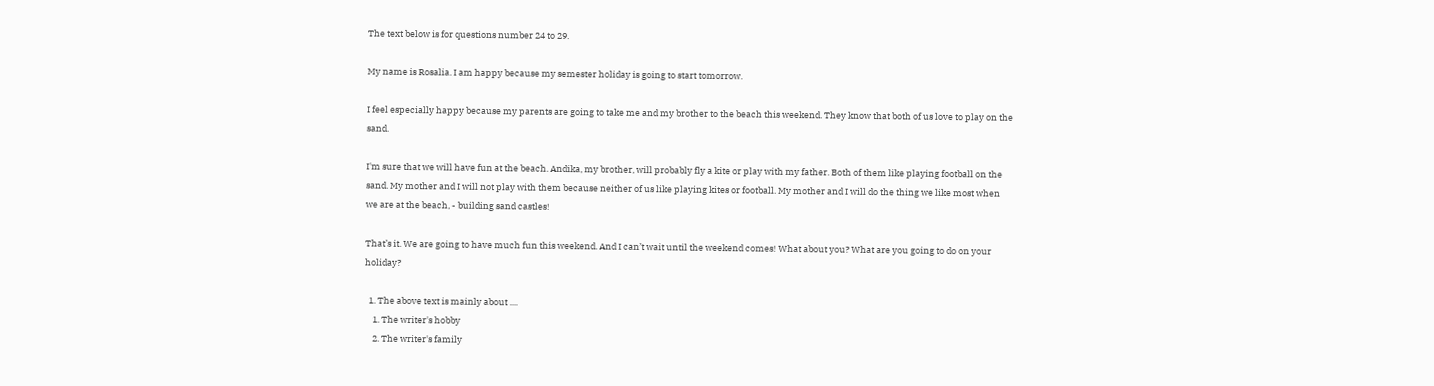The text below is for questions number 24 to 29.

My name is Rosalia. I am happy because my semester holiday is going to start tomorrow.

I feel especially happy because my parents are going to take me and my brother to the beach this weekend. They know that both of us love to play on the sand.

I'm sure that we will have fun at the beach. Andika, my brother, will probably fly a kite or play with my father. Both of them like playing football on the sand. My mother and I will not play with them because neither of us like playing kites or football. My mother and I will do the thing we like most when we are at the beach, - building sand castles!

That’s it. We are going to have much fun this weekend. And I can’t wait until the weekend comes! What about you? What are you going to do on your holiday?

  1. The above text is mainly about ....
    1. The writer's hobby
    2. The writer's family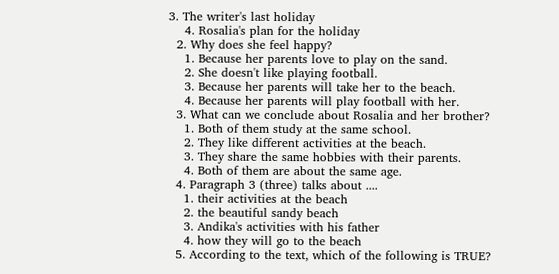3. The writer's last holiday
    4. Rosalia's plan for the holiday
  2. Why does she feel happy?
    1. Because her parents love to play on the sand.
    2. She doesn't like playing football.
    3. Because her parents will take her to the beach.
    4. Because her parents will play football with her.
  3. What can we conclude about Rosalia and her brother?
    1. Both of them study at the same school.
    2. They like different activities at the beach.
    3. They share the same hobbies with their parents.
    4. Both of them are about the same age.
  4. Paragraph 3 (three) talks about ....
    1. their activities at the beach
    2. the beautiful sandy beach
    3. Andika's activities with his father
    4. how they will go to the beach
  5. According to the text, which of the following is TRUE?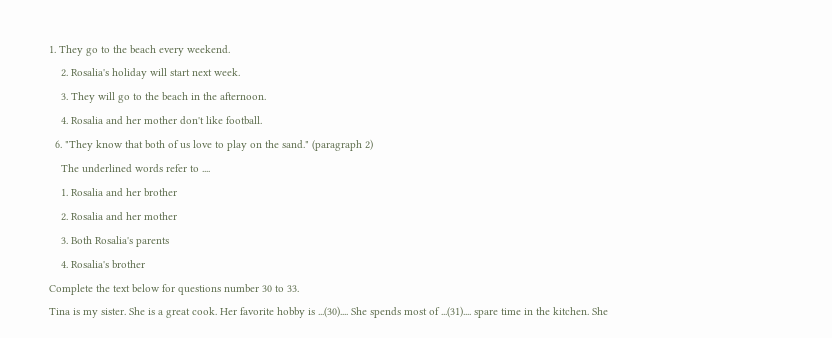1. They go to the beach every weekend.
    2. Rosalia's holiday will start next week.
    3. They will go to the beach in the afternoon.
    4. Rosalia and her mother don't like football.
  6. "They know that both of us love to play on the sand." (paragraph 2)
    The underlined words refer to ....
    1. Rosalia and her brother
    2. Rosalia and her mother
    3. Both Rosalia's parents
    4. Rosalia's brother
Complete the text below for questions number 30 to 33.
Tina is my sister. She is a great cook. Her favorite hobby is ...(30).... She spends most of ...(31).... spare time in the kitchen. She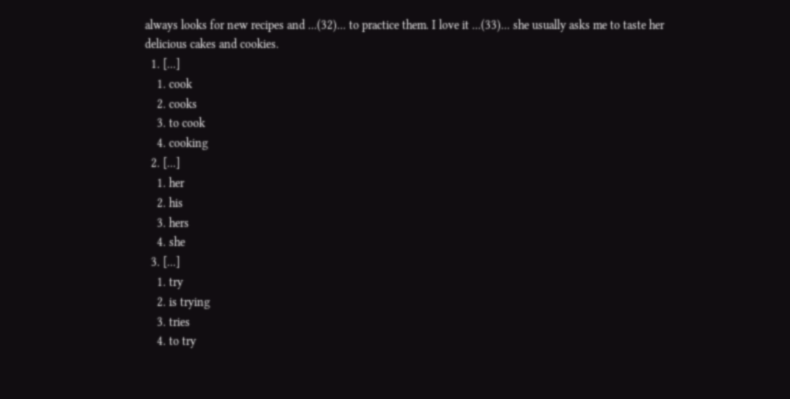always looks for new recipes and ...(32)... to practice them. I love it ...(33)... she usually asks me to taste her delicious cakes and cookies.
  1. [...]
    1. cook
    2. cooks
    3. to cook
    4. cooking
  2. [...]
    1. her
    2. his
    3. hers
    4. she
  3. [...]
    1. try
    2. is trying
    3. tries
    4. to try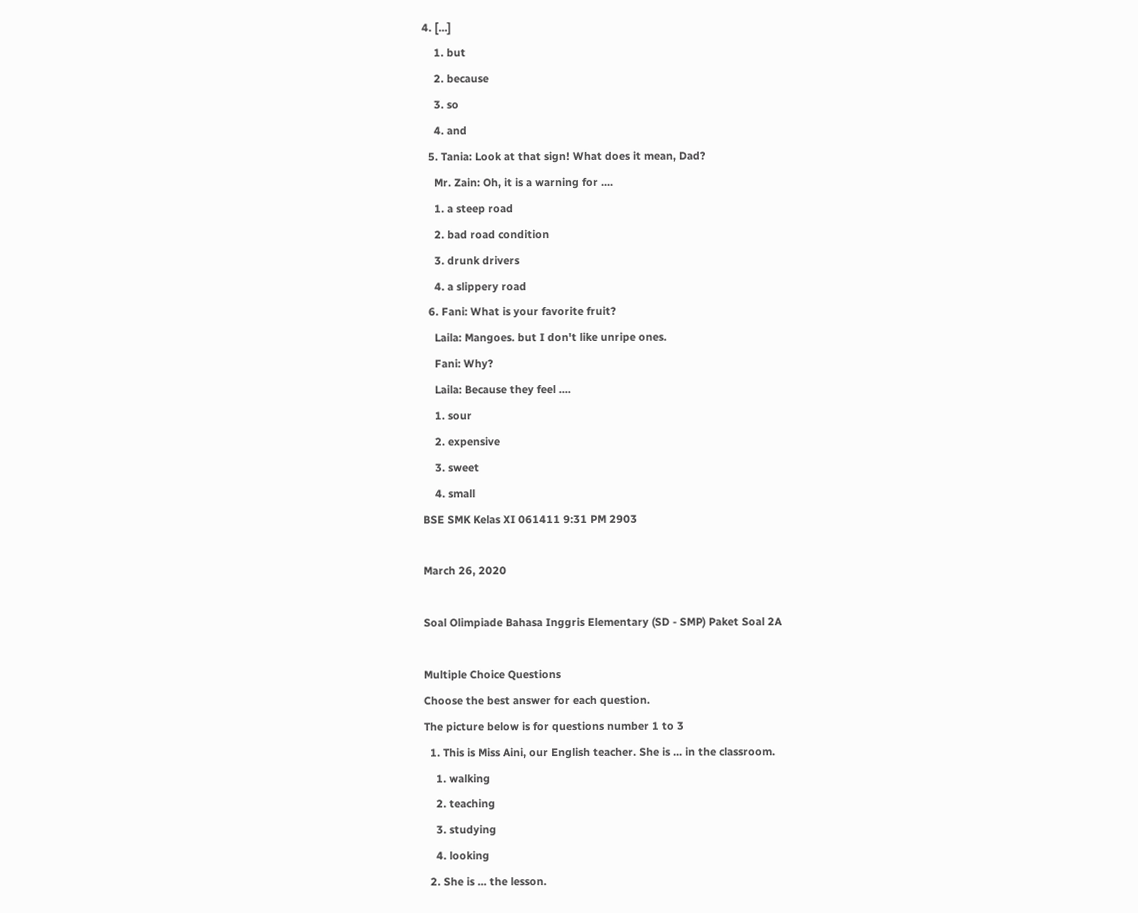4. [...]
    1. but
    2. because
    3. so
    4. and
  5. Tania: Look at that sign! What does it mean, Dad?
    Mr. Zain: Oh, it is a warning for ....
    1. a steep road
    2. bad road condition
    3. drunk drivers
    4. a slippery road
  6. Fani: What is your favorite fruit?
    Laila: Mangoes. but I don't like unripe ones.
    Fani: Why?
    Laila: Because they feel ....
    1. sour
    2. expensive
    3. sweet
    4. small
BSE SMK Kelas XI 061411 9:31 PM 2903

March 26, 2020

Soal Olimpiade Bahasa Inggris Elementary (SD - SMP) Paket Soal 2A

Multiple Choice Questions
Choose the best answer for each question.
The picture below is for questions number 1 to 3
  1. This is Miss Aini, our English teacher. She is ... in the classroom.
    1. walking
    2. teaching
    3. studying
    4. looking
  2. She is ... the lesson.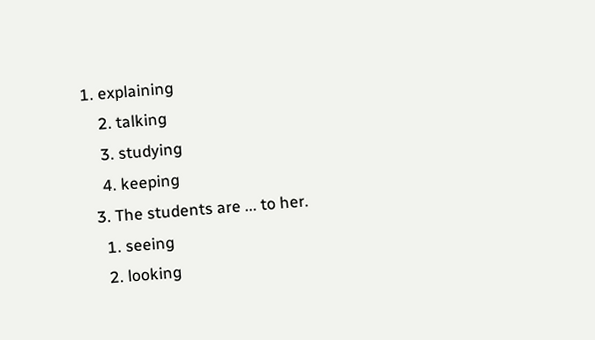1. explaining
    2. talking
    3. studying
    4. keeping
  3. The students are ... to her.
    1. seeing
    2. looking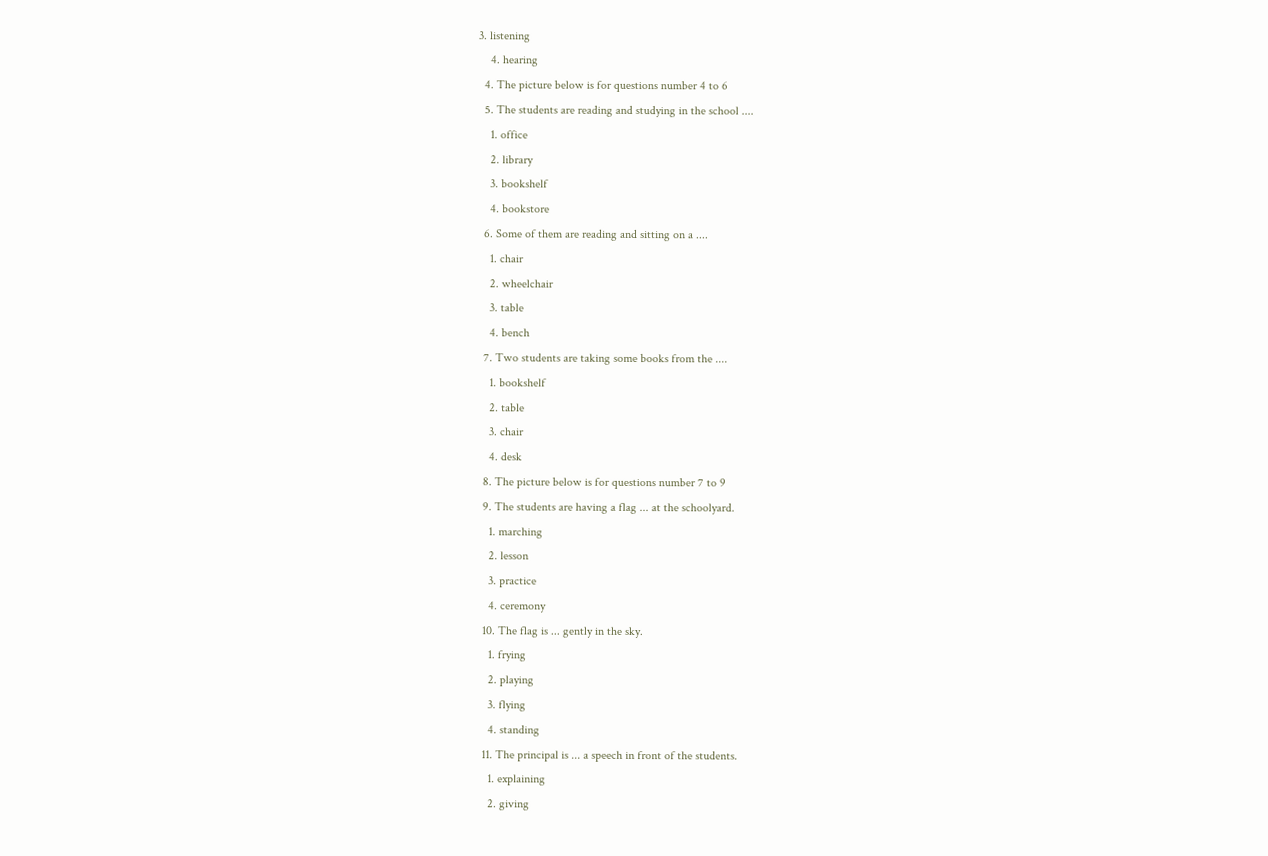3. listening
    4. hearing
  4. The picture below is for questions number 4 to 6
  5. The students are reading and studying in the school ....
    1. office
    2. library
    3. bookshelf
    4. bookstore
  6. Some of them are reading and sitting on a ....
    1. chair
    2. wheelchair
    3. table
    4. bench
  7. Two students are taking some books from the ....
    1. bookshelf
    2. table
    3. chair
    4. desk
  8. The picture below is for questions number 7 to 9
  9. The students are having a flag ... at the schoolyard.
    1. marching
    2. lesson
    3. practice
    4. ceremony
  10. The flag is ... gently in the sky.
    1. frying
    2. playing
    3. flying
    4. standing
  11. The principal is ... a speech in front of the students.
    1. explaining
    2. giving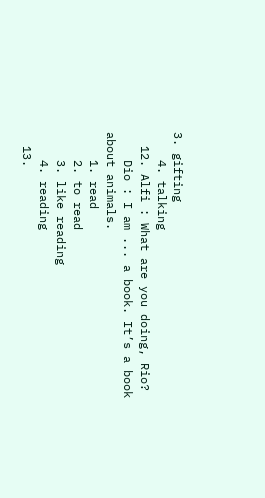3. gifting
    4. talking
  12. Alfi : What are you doing, Rio?
    Dio : I am ... a book. It’s a book about animals.
    1. read
    2. to read
    3. like reading
    4. reading
  13.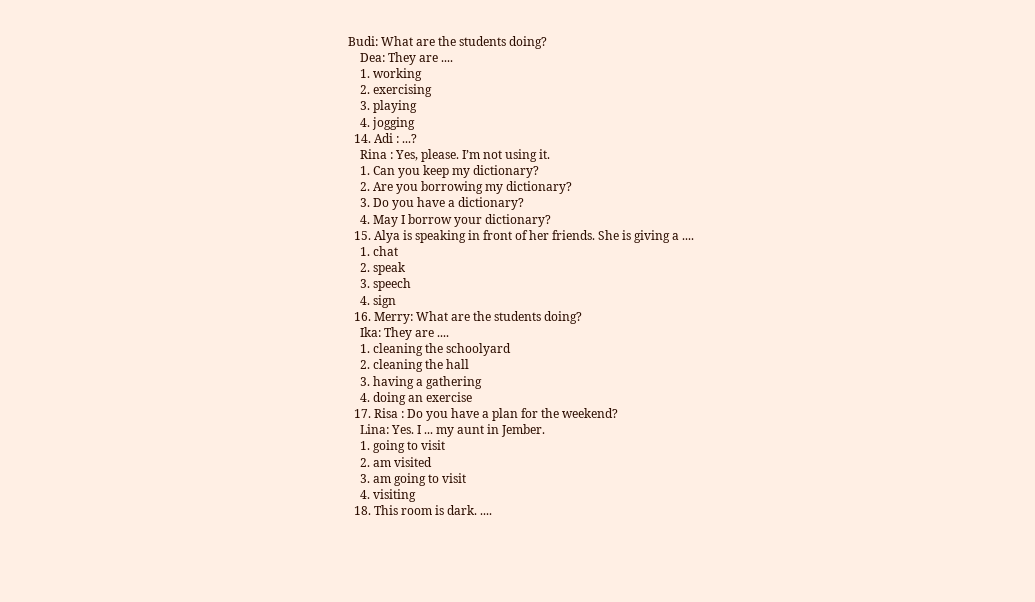Budi: What are the students doing?
    Dea: They are ....
    1. working
    2. exercising
    3. playing
    4. jogging
  14. Adi : ...?
    Rina : Yes, please. I’m not using it.
    1. Can you keep my dictionary?
    2. Are you borrowing my dictionary?
    3. Do you have a dictionary?
    4. May I borrow your dictionary?
  15. Alya is speaking in front of her friends. She is giving a ....
    1. chat
    2. speak
    3. speech
    4. sign
  16. Merry: What are the students doing?
    Ika: They are ....
    1. cleaning the schoolyard
    2. cleaning the hall
    3. having a gathering
    4. doing an exercise
  17. Risa : Do you have a plan for the weekend?
    Lina: Yes. I ... my aunt in Jember.
    1. going to visit
    2. am visited
    3. am going to visit
    4. visiting
  18. This room is dark. ....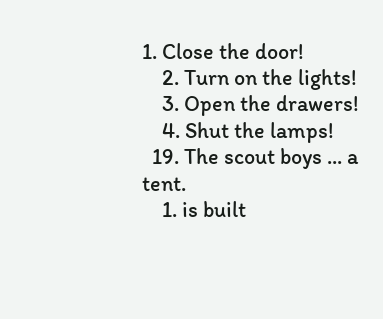1. Close the door!
    2. Turn on the lights!
    3. Open the drawers!
    4. Shut the lamps!
  19. The scout boys ... a tent.
    1. is built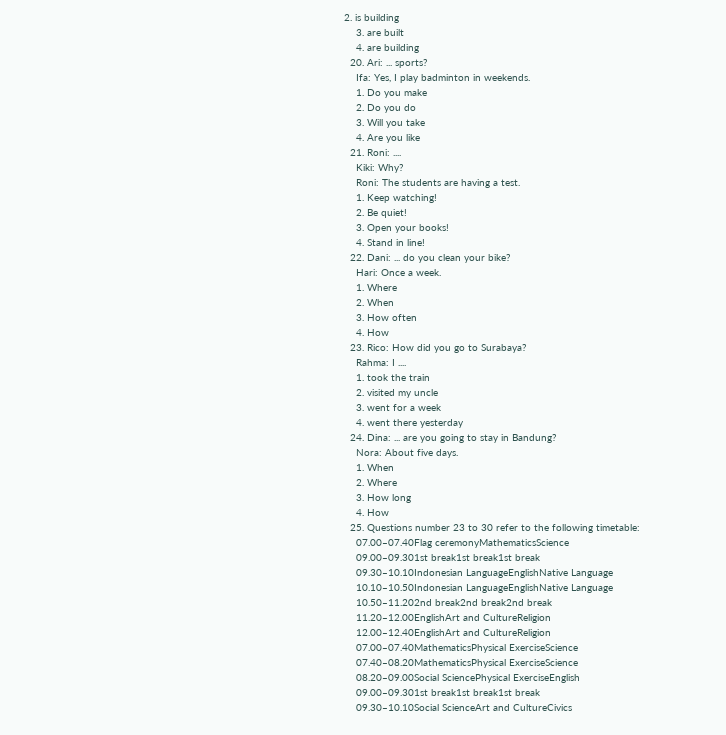2. is building
    3. are built
    4. are building
  20. Ari: ... sports?
    Ifa: Yes, I play badminton in weekends.
    1. Do you make
    2. Do you do
    3. Will you take
    4. Are you like
  21. Roni: ....
    Kiki: Why?
    Roni: The students are having a test.
    1. Keep watching!
    2. Be quiet!
    3. Open your books!
    4. Stand in line!
  22. Dani: ... do you clean your bike?
    Hari: Once a week.
    1. Where
    2. When
    3. How often
    4. How
  23. Rico: How did you go to Surabaya?
    Rahma: I ....
    1. took the train
    2. visited my uncle
    3. went for a week
    4. went there yesterday
  24. Dina: ... are you going to stay in Bandung?
    Nora: About five days.
    1. When
    2. Where
    3. How long
    4. How
  25. Questions number 23 to 30 refer to the following timetable:
    07.00–07.40Flag ceremonyMathematicsScience
    09.00–09.301st break1st break1st break
    09.30–10.10Indonesian LanguageEnglishNative Language
    10.10–10.50Indonesian LanguageEnglishNative Language
    10.50–11.202nd break2nd break2nd break
    11.20–12.00EnglishArt and CultureReligion
    12.00–12.40EnglishArt and CultureReligion
    07.00–07.40MathematicsPhysical ExerciseScience
    07.40–08.20MathematicsPhysical ExerciseScience
    08.20–09.00Social SciencePhysical ExerciseEnglish
    09.00–09.301st break1st break1st break
    09.30–10.10Social ScienceArt and CultureCivics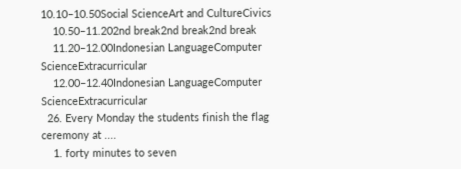10.10–10.50Social ScienceArt and CultureCivics
    10.50–11.202nd break2nd break2nd break
    11.20–12.00Indonesian LanguageComputer ScienceExtracurricular
    12.00–12.40Indonesian LanguageComputer ScienceExtracurricular
  26. Every Monday the students finish the flag ceremony at ....
    1. forty minutes to seven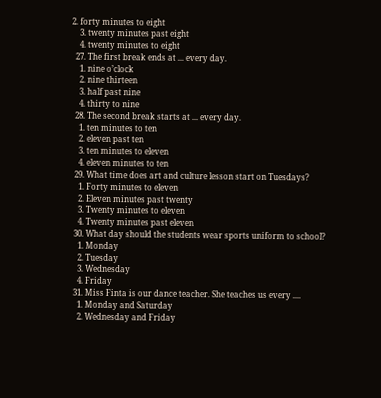2. forty minutes to eight
    3. twenty minutes past eight
    4. twenty minutes to eight
  27. The first break ends at ... every day.
    1. nine o’clock
    2. nine thirteen
    3. half past nine
    4. thirty to nine
  28. The second break starts at ... every day.
    1. ten minutes to ten
    2. eleven past ten
    3. ten minutes to eleven
    4. eleven minutes to ten
  29. What time does art and culture lesson start on Tuesdays?
    1. Forty minutes to eleven
    2. Eleven minutes past twenty
    3. Twenty minutes to eleven
    4. Twenty minutes past eleven
  30. What day should the students wear sports uniform to school?
    1. Monday
    2. Tuesday
    3. Wednesday
    4. Friday
  31. Miss Finta is our dance teacher. She teaches us every ....
    1. Monday and Saturday
    2. Wednesday and Friday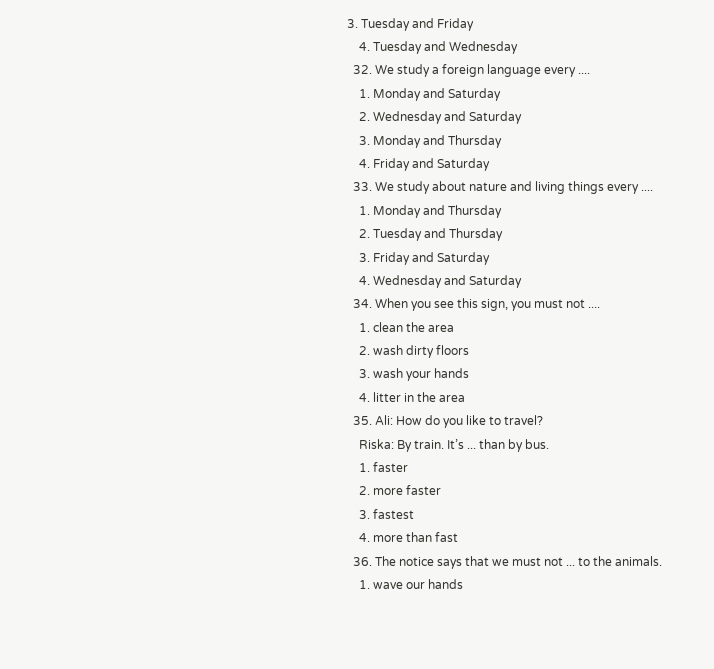3. Tuesday and Friday
    4. Tuesday and Wednesday
  32. We study a foreign language every ....
    1. Monday and Saturday
    2. Wednesday and Saturday
    3. Monday and Thursday
    4. Friday and Saturday
  33. We study about nature and living things every ....
    1. Monday and Thursday
    2. Tuesday and Thursday
    3. Friday and Saturday
    4. Wednesday and Saturday
  34. When you see this sign, you must not ....
    1. clean the area
    2. wash dirty floors
    3. wash your hands
    4. litter in the area
  35. Ali: How do you like to travel?
    Riska: By train. It’s ... than by bus.
    1. faster
    2. more faster
    3. fastest
    4. more than fast
  36. The notice says that we must not ... to the animals.
    1. wave our hands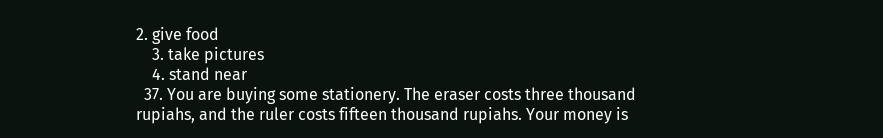2. give food
    3. take pictures
    4. stand near
  37. You are buying some stationery. The eraser costs three thousand rupiahs, and the ruler costs fifteen thousand rupiahs. Your money is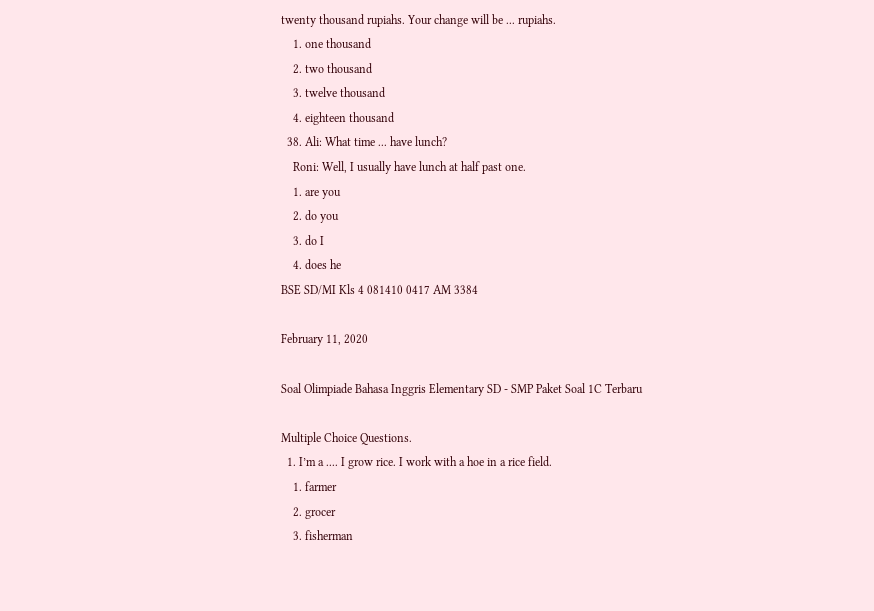twenty thousand rupiahs. Your change will be ... rupiahs.
    1. one thousand
    2. two thousand
    3. twelve thousand
    4. eighteen thousand
  38. Ali: What time ... have lunch?
    Roni: Well, I usually have lunch at half past one.
    1. are you
    2. do you
    3. do I
    4. does he
BSE SD/MI Kls 4 081410 0417 AM 3384

February 11, 2020

Soal Olimpiade Bahasa Inggris Elementary SD - SMP Paket Soal 1C Terbaru

Multiple Choice Questions.
  1. I’m a .... I grow rice. I work with a hoe in a rice field.
    1. farmer
    2. grocer
    3. fisherman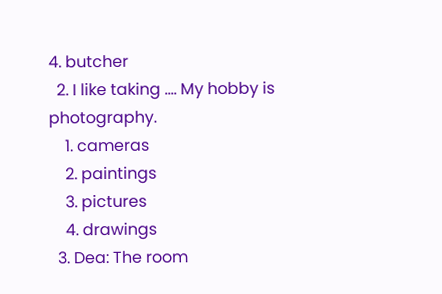4. butcher
  2. I like taking .... My hobby is photography.
    1. cameras
    2. paintings
    3. pictures
    4. drawings
  3. Dea: The room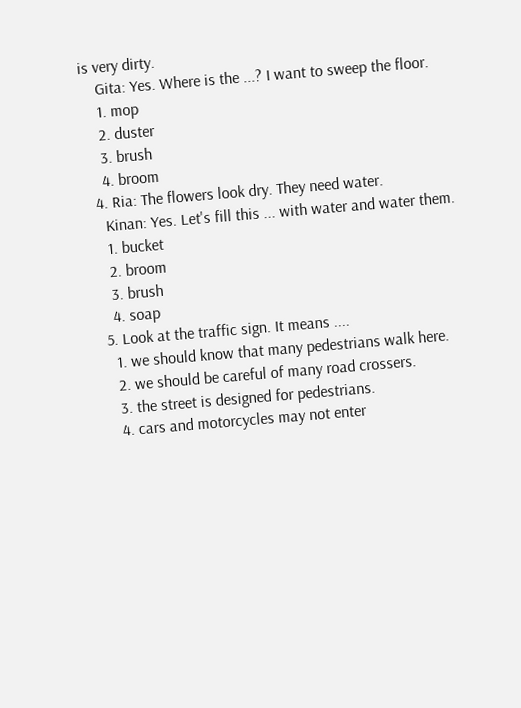is very dirty.
    Gita: Yes. Where is the ...? I want to sweep the floor.
    1. mop
    2. duster
    3. brush
    4. broom
  4. Ria: The flowers look dry. They need water.
    Kinan: Yes. Let's fill this ... with water and water them.
    1. bucket
    2. broom
    3. brush
    4. soap
  5. Look at the traffic sign. It means ....
    1. we should know that many pedestrians walk here.
    2. we should be careful of many road crossers.
    3. the street is designed for pedestrians.
    4. cars and motorcycles may not enter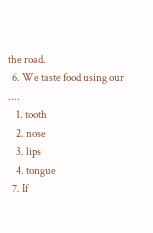the road.
  6. We taste food using our ....
    1. tooth
    2. nose
    3. lips
    4. tongue
  7. If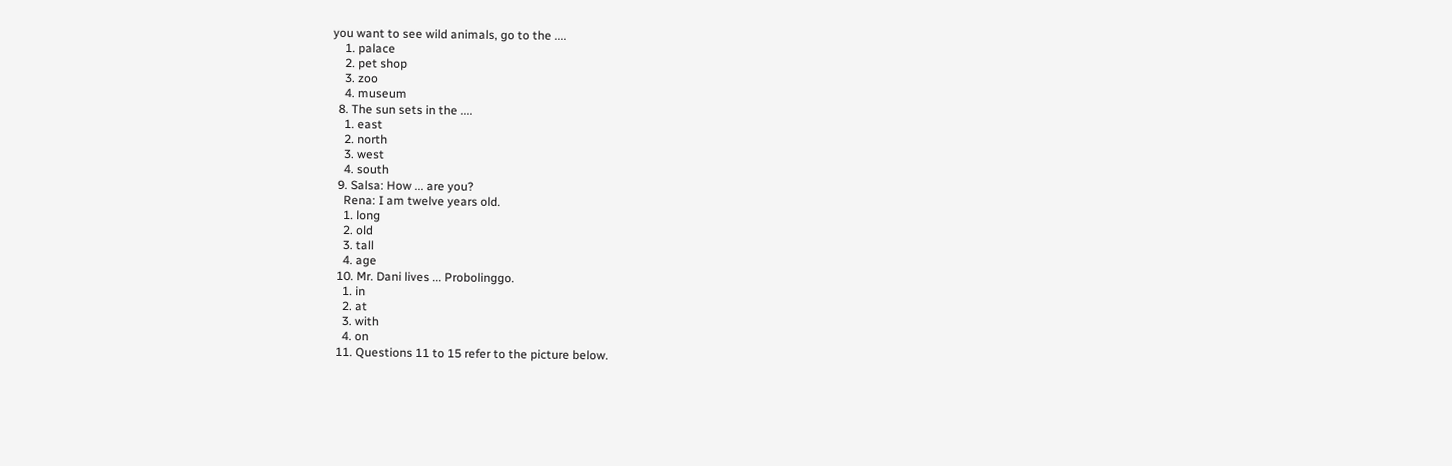you want to see wild animals, go to the ....
    1. palace
    2. pet shop
    3. zoo
    4. museum
  8. The sun sets in the ....
    1. east
    2. north
    3. west
    4. south
  9. Salsa: How ... are you?
    Rena: I am twelve years old.
    1. long
    2. old
    3. tall
    4. age
  10. Mr. Dani lives ... Probolinggo.
    1. in
    2. at
    3. with
    4. on
  11. Questions 11 to 15 refer to the picture below.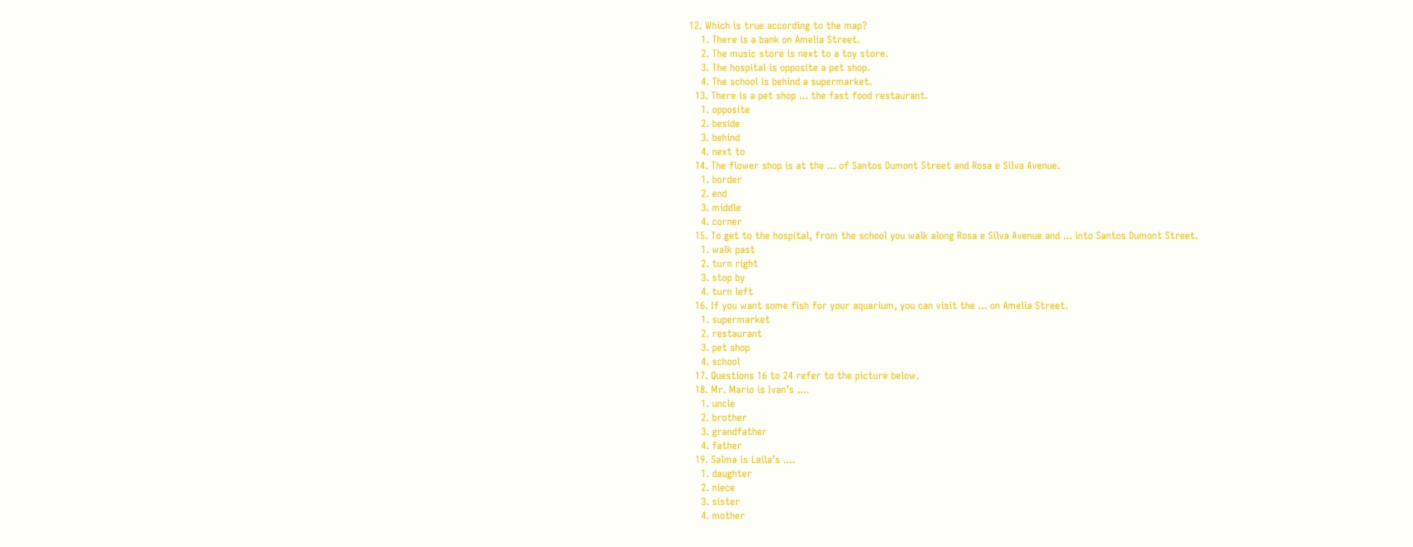12. Which is true according to the map?
    1. There is a bank on Amelia Street.
    2. The music store is next to a toy store.
    3. The hospital is opposite a pet shop.
    4. The school is behind a supermarket.
  13. There is a pet shop ... the fast food restaurant.
    1. opposite
    2. beside
    3. behind
    4. next to
  14. The flower shop is at the ... of Santos Dumont Street and Rosa e Silva Avenue.
    1. border
    2. end
    3. middle
    4. corner
  15. To get to the hospital, from the school you walk along Rosa e Silva Avenue and ... into Santos Dumont Street.
    1. walk past
    2. turn right
    3. stop by
    4. turn left
  16. If you want some fish for your aquarium, you can visit the ... on Amelia Street.
    1. supermarket
    2. restaurant
    3. pet shop
    4. school
  17. Questions 16 to 24 refer to the picture below.
  18. Mr. Mario is Ivan’s ....
    1. uncle
    2. brother
    3. grandfather
    4. father
  19. Salma is Laila’s ....
    1. daughter
    2. niece
    3. sister
    4. mother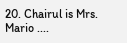20. Chairul is Mrs. Mario ....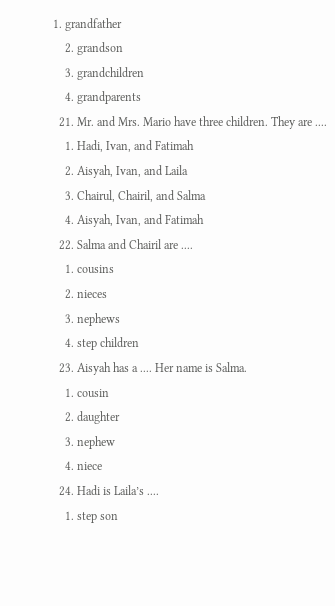1. grandfather
    2. grandson
    3. grandchildren
    4. grandparents
  21. Mr. and Mrs. Mario have three children. They are ....
    1. Hadi, Ivan, and Fatimah
    2. Aisyah, Ivan, and Laila
    3. Chairul, Chairil, and Salma
    4. Aisyah, Ivan, and Fatimah
  22. Salma and Chairil are ....
    1. cousins
    2. nieces
    3. nephews
    4. step children
  23. Aisyah has a .... Her name is Salma.
    1. cousin
    2. daughter
    3. nephew
    4. niece
  24. Hadi is Laila’s ....
    1. step son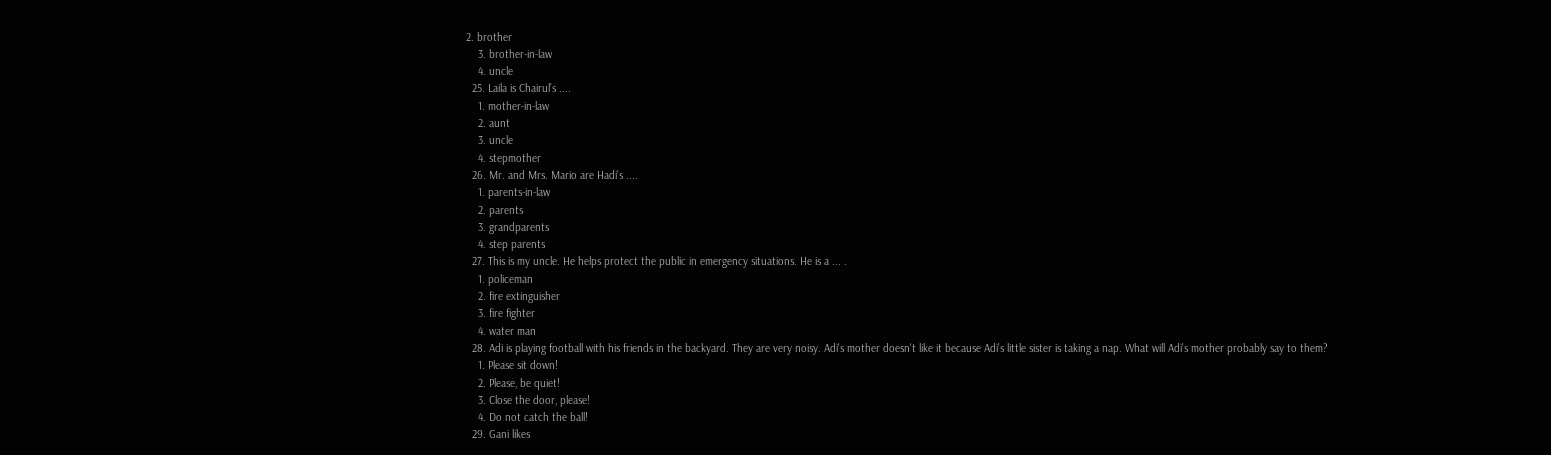2. brother
    3. brother-in-law
    4. uncle
  25. Laila is Chairul’s ....
    1. mother-in-law
    2. aunt
    3. uncle
    4. stepmother
  26. Mr. and Mrs. Mario are Hadi’s ....
    1. parents-in-law
    2. parents
    3. grandparents
    4. step parents
  27. This is my uncle. He helps protect the public in emergency situations. He is a ... .
    1. policeman
    2. fire extinguisher
    3. fire fighter
    4. water man
  28. Adi is playing football with his friends in the backyard. They are very noisy. Adi's mother doesn't like it because Adi’s little sister is taking a nap. What will Adi’s mother probably say to them?
    1. Please sit down!
    2. Please, be quiet!
    3. Close the door, please!
    4. Do not catch the ball!
  29. Gani likes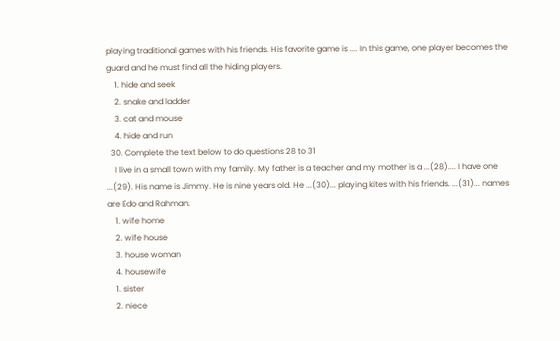playing traditional games with his friends. His favorite game is .... In this game, one player becomes the guard and he must find all the hiding players.
    1. hide and seek
    2. snake and ladder
    3. cat and mouse
    4. hide and run
  30. Complete the text below to do questions 28 to 31
    I live in a small town with my family. My father is a teacher and my mother is a ...(28).... I have one ...(29). His name is Jimmy. He is nine years old. He ...(30)... playing kites with his friends. ...(31)... names are Edo and Rahman.
    1. wife home
    2. wife house
    3. house woman
    4. housewife
    1. sister
    2. niece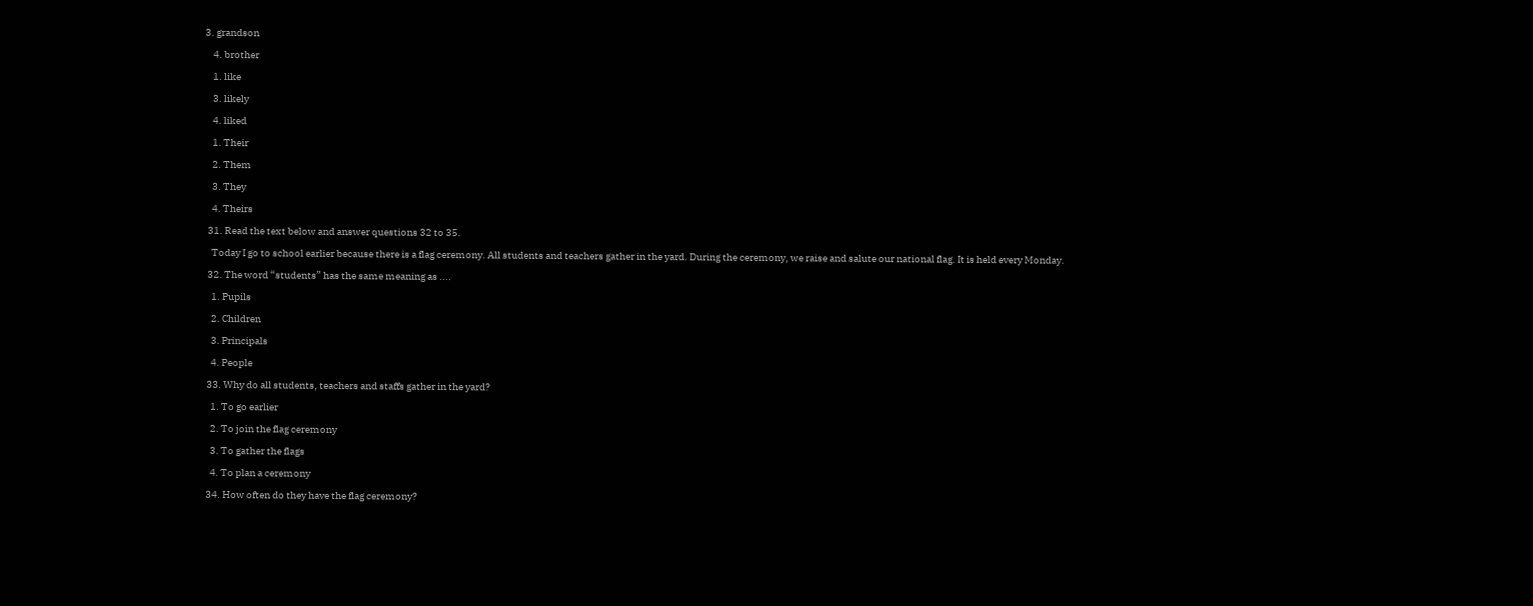3. grandson
    4. brother
    1. like
    3. likely
    4. liked
    1. Their
    2. Them
    3. They
    4. Theirs
  31. Read the text below and answer questions 32 to 35.
    Today I go to school earlier because there is a flag ceremony. All students and teachers gather in the yard. During the ceremony, we raise and salute our national flag. It is held every Monday.
  32. The word “students” has the same meaning as ....
    1. Pupils
    2. Children
    3. Principals
    4. People
  33. Why do all students, teachers and staffs gather in the yard?
    1. To go earlier
    2. To join the flag ceremony
    3. To gather the flags
    4. To plan a ceremony
  34. How often do they have the flag ceremony?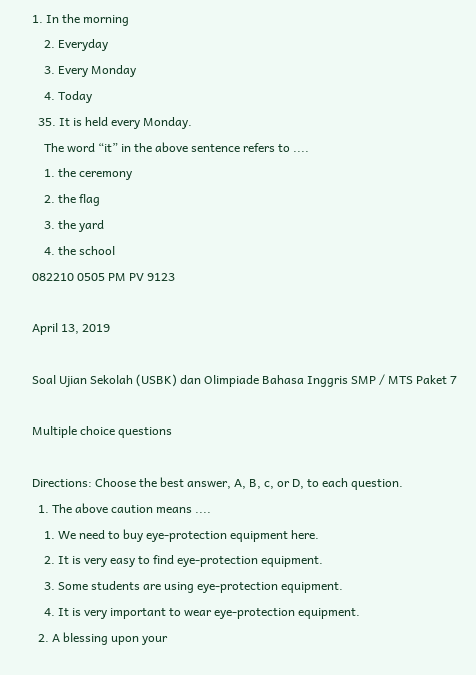1. In the morning
    2. Everyday
    3. Every Monday
    4. Today
  35. It is held every Monday.
    The word “it” in the above sentence refers to ....
    1. the ceremony
    2. the flag
    3. the yard
    4. the school
082210 0505 PM PV 9123

April 13, 2019

Soal Ujian Sekolah (USBK) dan Olimpiade Bahasa Inggris SMP / MTS Paket 7

Multiple choice questions

Directions: Choose the best answer, A, B, c, or D, to each question.
  1. The above caution means ....
    1. We need to buy eye-protection equipment here.
    2. It is very easy to find eye-protection equipment.
    3. Some students are using eye-protection equipment.
    4. It is very important to wear eye-protection equipment.
  2. A blessing upon your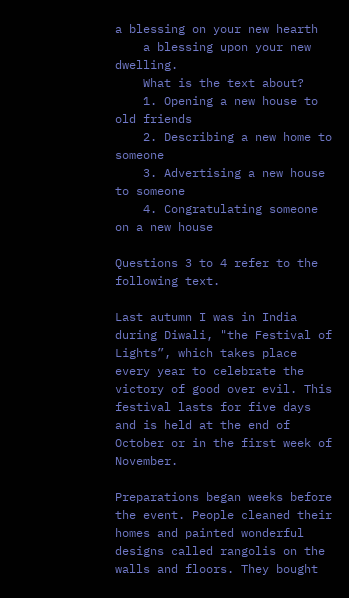a blessing on your new hearth
    a blessing upon your new dwelling.
    What is the text about?
    1. Opening a new house to old friends
    2. Describing a new home to someone
    3. Advertising a new house to someone
    4. Congratulating someone on a new house

Questions 3 to 4 refer to the following text.

Last autumn I was in India during Diwali, "the Festival of Lights”, which takes place every year to celebrate the victory of good over evil. This festival lasts for five days and is held at the end of October or in the first week of November.

Preparations began weeks before the event. People cleaned their homes and painted wonderful designs called rangolis on the walls and floors. They bought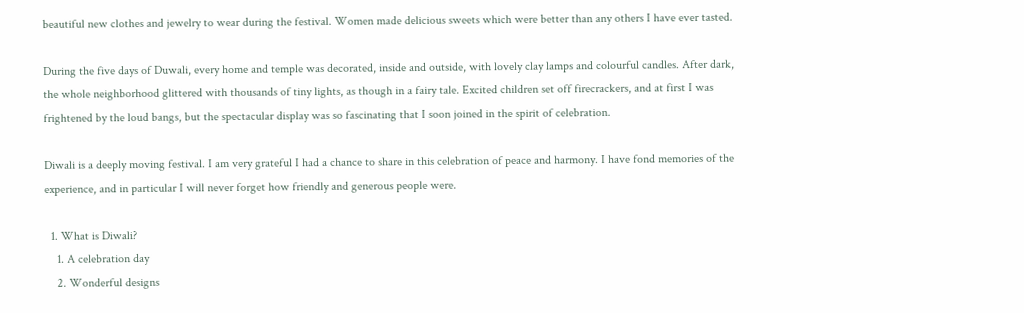beautiful new clothes and jewelry to wear during the festival. Women made delicious sweets which were better than any others I have ever tasted.

During the five days of Duwali, every home and temple was decorated, inside and outside, with lovely clay lamps and colourful candles. After dark, the whole neighborhood glittered with thousands of tiny lights, as though in a fairy tale. Excited children set off firecrackers, and at first I was frightened by the loud bangs, but the spectacular display was so fascinating that I soon joined in the spirit of celebration.

Diwali is a deeply moving festival. I am very grateful I had a chance to share in this celebration of peace and harmony. I have fond memories of the experience, and in particular I will never forget how friendly and generous people were.

  1. What is Diwali?
    1. A celebration day
    2. Wonderful designs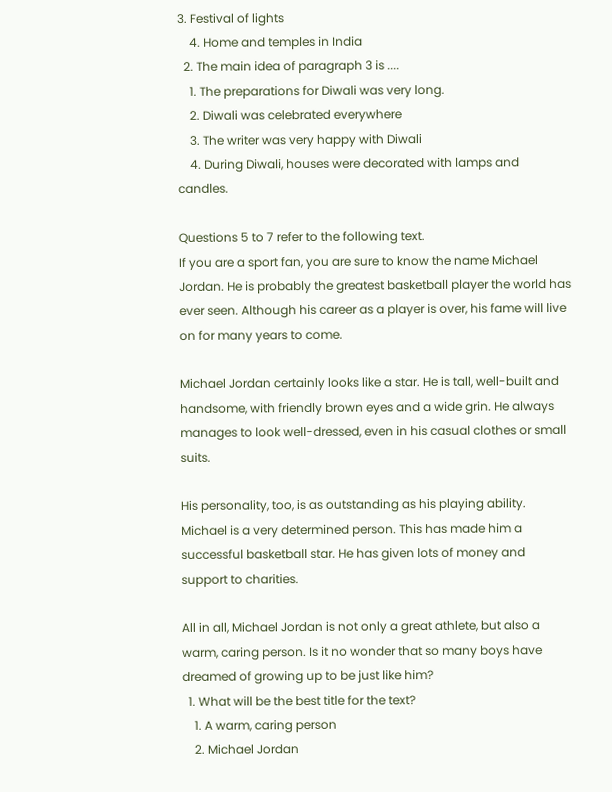3. Festival of lights
    4. Home and temples in India
  2. The main idea of paragraph 3 is ....
    1. The preparations for Diwali was very long.
    2. Diwali was celebrated everywhere
    3. The writer was very happy with Diwali
    4. During Diwali, houses were decorated with lamps and candles.

Questions 5 to 7 refer to the following text.
If you are a sport fan, you are sure to know the name Michael Jordan. He is probably the greatest basketball player the world has ever seen. Although his career as a player is over, his fame will live on for many years to come.

Michael Jordan certainly looks like a star. He is tall, well-built and handsome, with friendly brown eyes and a wide grin. He always manages to look well-dressed, even in his casual clothes or small suits.

His personality, too, is as outstanding as his playing ability. Michael is a very determined person. This has made him a successful basketball star. He has given lots of money and support to charities.

All in all, Michael Jordan is not only a great athlete, but also a warm, caring person. Is it no wonder that so many boys have dreamed of growing up to be just like him?
  1. What will be the best title for the text?
    1. A warm, caring person
    2. Michael Jordan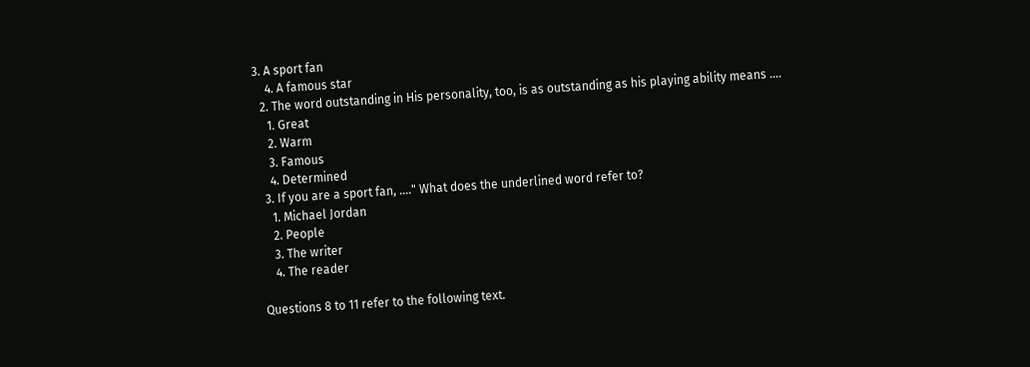3. A sport fan
    4. A famous star
  2. The word outstanding in His personality, too, is as outstanding as his playing ability means ....
    1. Great
    2. Warm
    3. Famous
    4. Determined
  3. If you are a sport fan, ...." What does the underlined word refer to?
    1. Michael Jordan
    2. People
    3. The writer
    4. The reader

Questions 8 to 11 refer to the following text.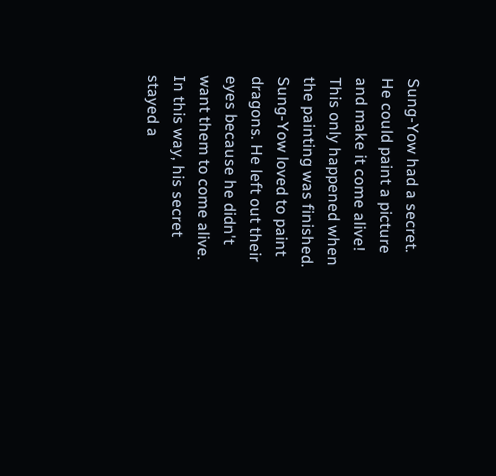Sung-Yow had a secret. He could paint a picture and make it come alive! This only happened when the painting was finished. Sung-Yow loved to paint dragons. He left out their eyes because he didn't want them to come alive. In this way, his secret stayed a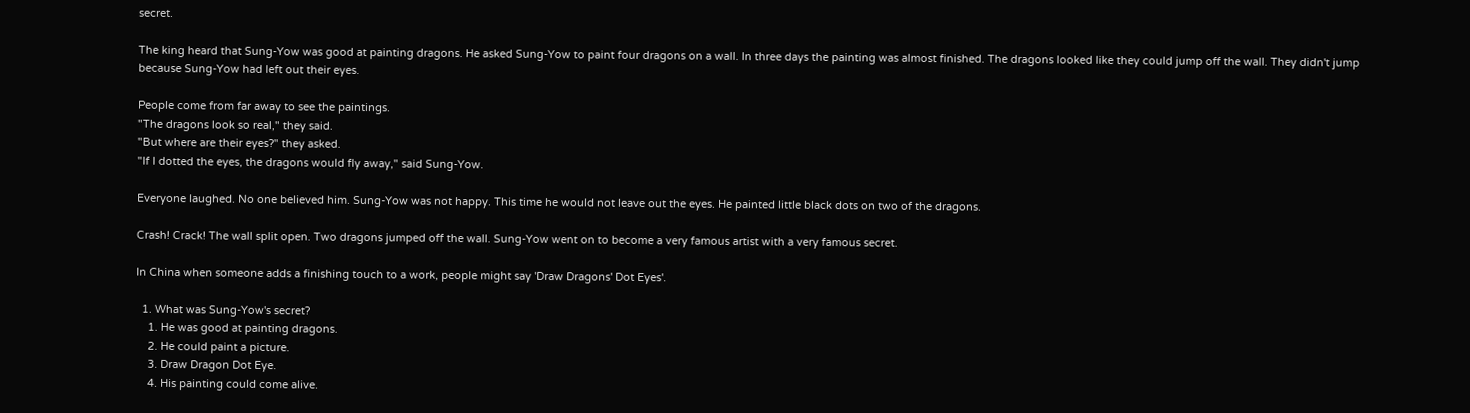secret.

The king heard that Sung-Yow was good at painting dragons. He asked Sung-Yow to paint four dragons on a wall. In three days the painting was almost finished. The dragons looked like they could jump off the wall. They didn't jump because Sung-Yow had left out their eyes.

People come from far away to see the paintings.
"The dragons look so real," they said.
"But where are their eyes?" they asked.
"If I dotted the eyes, the dragons would fly away," said Sung-Yow.

Everyone laughed. No one believed him. Sung-Yow was not happy. This time he would not leave out the eyes. He painted little black dots on two of the dragons.

Crash! Crack! The wall split open. Two dragons jumped off the wall. Sung-Yow went on to become a very famous artist with a very famous secret.

In China when someone adds a finishing touch to a work, people might say 'Draw Dragons' Dot Eyes'.

  1. What was Sung-Yow's secret?
    1. He was good at painting dragons.
    2. He could paint a picture.
    3. Draw Dragon Dot Eye.
    4. His painting could come alive.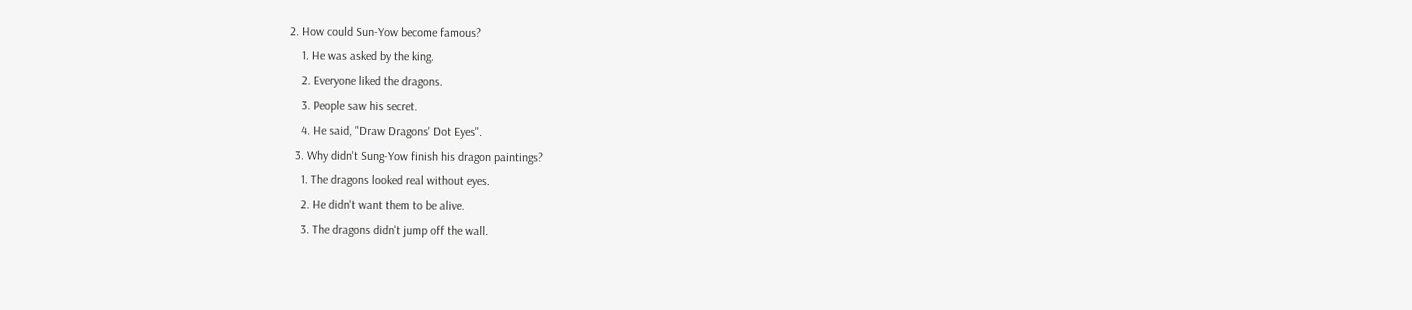2. How could Sun-Yow become famous?
    1. He was asked by the king.
    2. Everyone liked the dragons.
    3. People saw his secret.
    4. He said, "Draw Dragons' Dot Eyes".
  3. Why didn't Sung-Yow finish his dragon paintings?
    1. The dragons looked real without eyes.
    2. He didn't want them to be alive.
    3. The dragons didn't jump off the wall.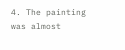4. The painting was almost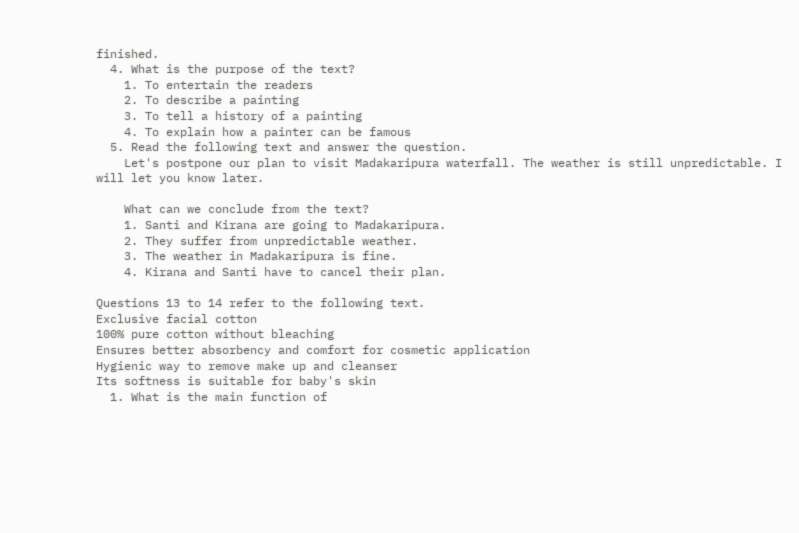finished.
  4. What is the purpose of the text?
    1. To entertain the readers
    2. To describe a painting
    3. To tell a history of a painting
    4. To explain how a painter can be famous
  5. Read the following text and answer the question.
    Let's postpone our plan to visit Madakaripura waterfall. The weather is still unpredictable. I will let you know later.

    What can we conclude from the text?
    1. Santi and Kirana are going to Madakaripura.
    2. They suffer from unpredictable weather.
    3. The weather in Madakaripura is fine.
    4. Kirana and Santi have to cancel their plan.

Questions 13 to 14 refer to the following text.
Exclusive facial cotton
100% pure cotton without bleaching
Ensures better absorbency and comfort for cosmetic application
Hygienic way to remove make up and cleanser
Its softness is suitable for baby's skin
  1. What is the main function of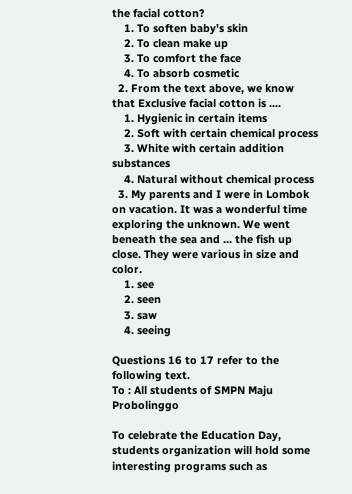the facial cotton?
    1. To soften baby's skin
    2. To clean make up
    3. To comfort the face
    4. To absorb cosmetic
  2. From the text above, we know that Exclusive facial cotton is ....
    1. Hygienic in certain items
    2. Soft with certain chemical process
    3. White with certain addition substances
    4. Natural without chemical process
  3. My parents and I were in Lombok on vacation. It was a wonderful time exploring the unknown. We went beneath the sea and ... the fish up close. They were various in size and color.
    1. see
    2. seen
    3. saw
    4. seeing

Questions 16 to 17 refer to the following text.
To : All students of SMPN Maju Probolinggo

To celebrate the Education Day, students organization will hold some interesting programs such as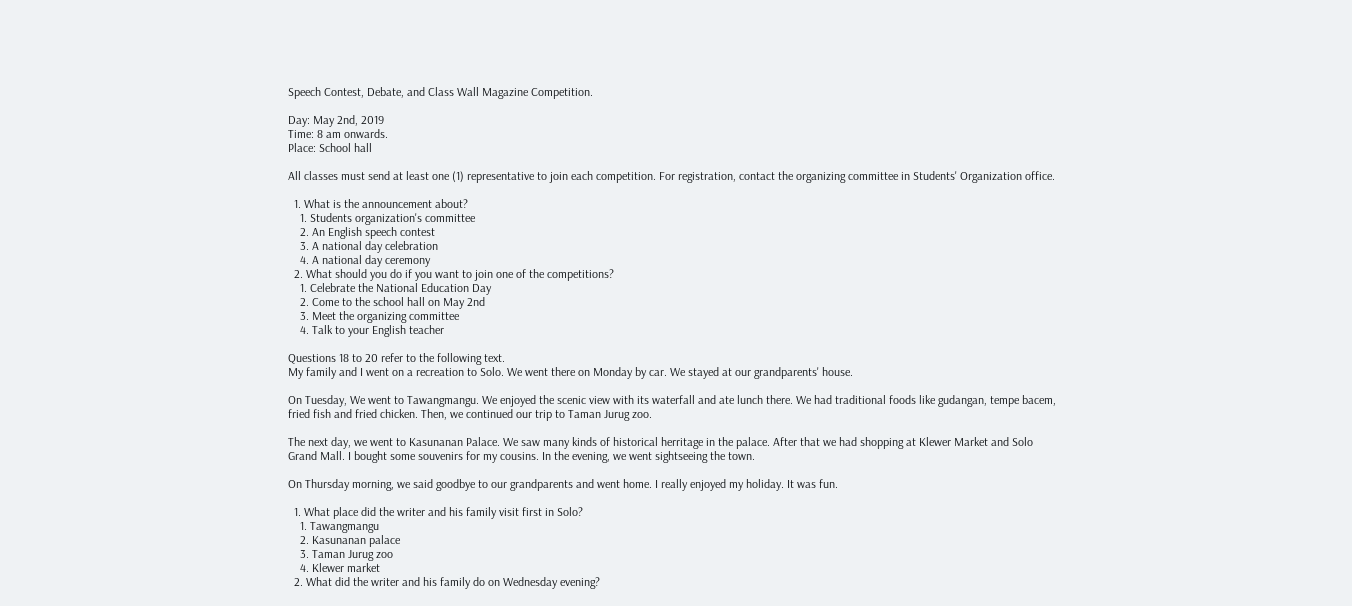Speech Contest, Debate, and Class Wall Magazine Competition.

Day: May 2nd, 2019
Time: 8 am onwards.
Place: School hall

All classes must send at least one (1) representative to join each competition. For registration, contact the organizing committee in Students' Organization office.

  1. What is the announcement about?
    1. Students organization's committee
    2. An English speech contest
    3. A national day celebration
    4. A national day ceremony
  2. What should you do if you want to join one of the competitions?
    1. Celebrate the National Education Day
    2. Come to the school hall on May 2nd
    3. Meet the organizing committee
    4. Talk to your English teacher

Questions 18 to 20 refer to the following text.
My family and I went on a recreation to Solo. We went there on Monday by car. We stayed at our grandparents' house.

On Tuesday, We went to Tawangmangu. We enjoyed the scenic view with its waterfall and ate lunch there. We had traditional foods like gudangan, tempe bacem, fried fish and fried chicken. Then, we continued our trip to Taman Jurug zoo.

The next day, we went to Kasunanan Palace. We saw many kinds of historical herritage in the palace. After that we had shopping at Klewer Market and Solo Grand Mall. I bought some souvenirs for my cousins. In the evening, we went sightseeing the town.

On Thursday morning, we said goodbye to our grandparents and went home. I really enjoyed my holiday. It was fun.

  1. What place did the writer and his family visit first in Solo?
    1. Tawangmangu
    2. Kasunanan palace
    3. Taman Jurug zoo
    4. Klewer market
  2. What did the writer and his family do on Wednesday evening?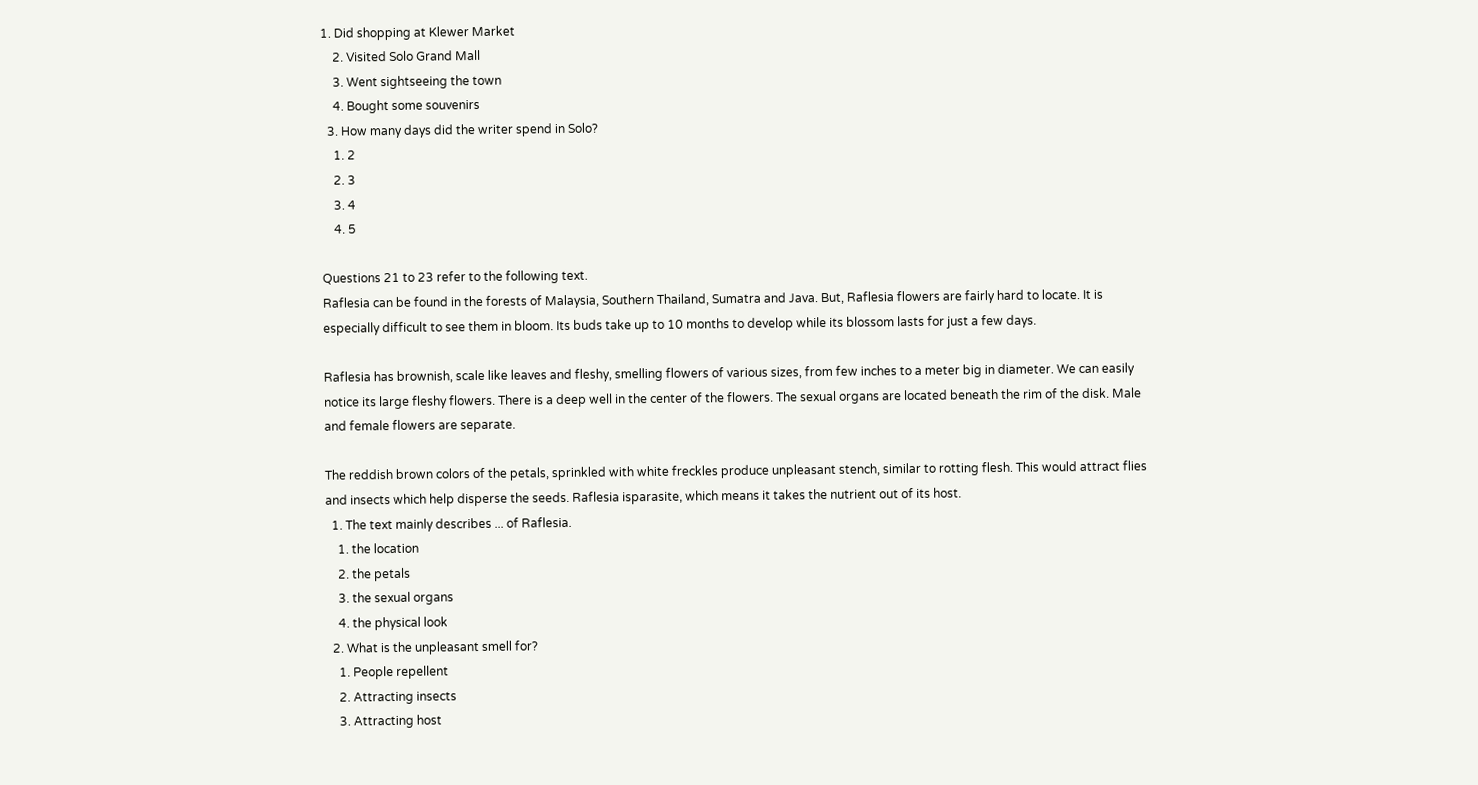1. Did shopping at Klewer Market
    2. Visited Solo Grand Mall
    3. Went sightseeing the town
    4. Bought some souvenirs
  3. How many days did the writer spend in Solo?
    1. 2
    2. 3
    3. 4
    4. 5

Questions 21 to 23 refer to the following text.
Raflesia can be found in the forests of Malaysia, Southern Thailand, Sumatra and Java. But, Raflesia flowers are fairly hard to locate. It is especially difficult to see them in bloom. Its buds take up to 10 months to develop while its blossom lasts for just a few days.

Raflesia has brownish, scale like leaves and fleshy, smelling flowers of various sizes, from few inches to a meter big in diameter. We can easily notice its large fleshy flowers. There is a deep well in the center of the flowers. The sexual organs are located beneath the rim of the disk. Male and female flowers are separate.

The reddish brown colors of the petals, sprinkled with white freckles produce unpleasant stench, similar to rotting flesh. This would attract flies and insects which help disperse the seeds. Raflesia isparasite, which means it takes the nutrient out of its host.
  1. The text mainly describes ... of Raflesia.
    1. the location
    2. the petals
    3. the sexual organs
    4. the physical look
  2. What is the unpleasant smell for?
    1. People repellent
    2. Attracting insects
    3. Attracting host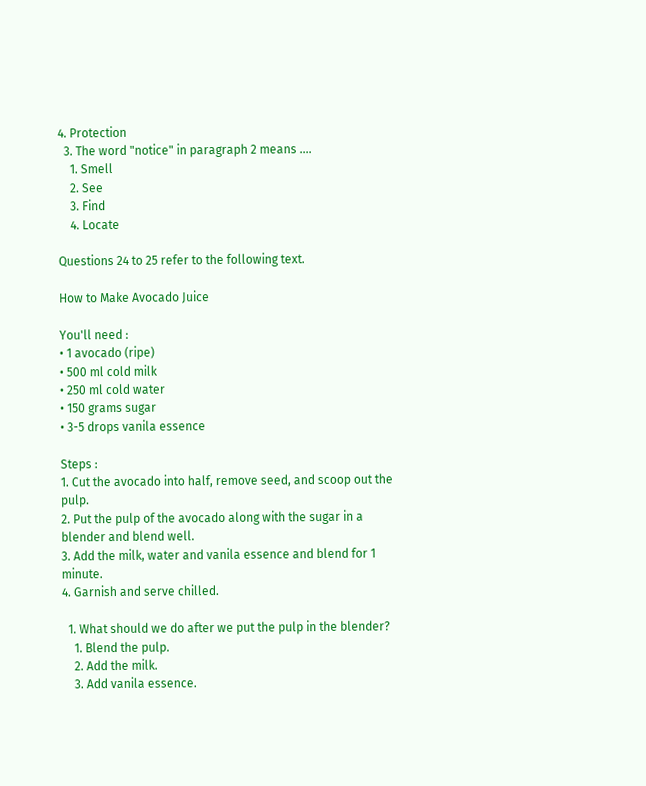4. Protection
  3. The word "notice" in paragraph 2 means ....
    1. Smell
    2. See
    3. Find
    4. Locate

Questions 24 to 25 refer to the following text.

How to Make Avocado Juice

You'll need :
• 1 avocado (ripe)
• 500 ml cold milk
• 250 ml cold water
• 150 grams sugar
• 3-5 drops vanila essence

Steps :
1. Cut the avocado into half, remove seed, and scoop out the pulp.
2. Put the pulp of the avocado along with the sugar in a blender and blend well.
3. Add the milk, water and vanila essence and blend for 1 minute.
4. Garnish and serve chilled.

  1. What should we do after we put the pulp in the blender?
    1. Blend the pulp.
    2. Add the milk.
    3. Add vanila essence.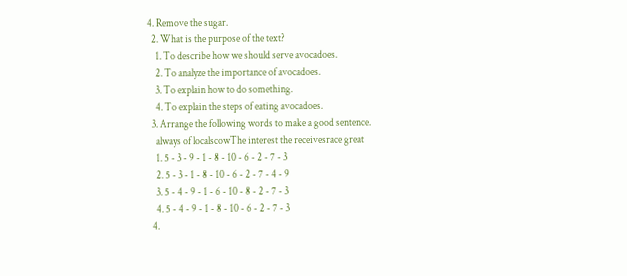4. Remove the sugar.
  2. What is the purpose of the text?
    1. To describe how we should serve avocadoes.
    2. To analyze the importance of avocadoes.
    3. To explain how to do something.
    4. To explain the steps of eating avocadoes.
  3. Arrange the following words to make a good sentence.
    always of localscowThe interest the receivesrace great
    1. 5 - 3 - 9 - 1 - 8 - 10 - 6 - 2 - 7 - 3
    2. 5 - 3 - 1 - 8 - 10 - 6 - 2 - 7 - 4 - 9
    3. 5 - 4 - 9 - 1 - 6 - 10 - 8 - 2 - 7 - 3
    4. 5 - 4 - 9 - 1 - 8 - 10 - 6 - 2 - 7 - 3
  4.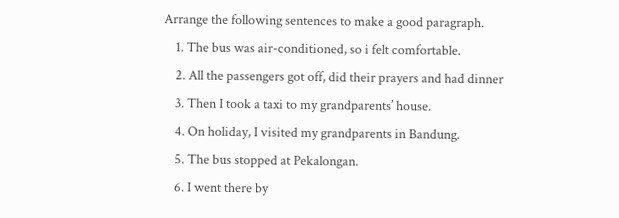Arrange the following sentences to make a good paragraph.
    1. The bus was air-conditioned, so i felt comfortable.
    2. All the passengers got off, did their prayers and had dinner
    3. Then I took a taxi to my grandparents’ house.
    4. On holiday, I visited my grandparents in Bandung.
    5. The bus stopped at Pekalongan.
    6. I went there by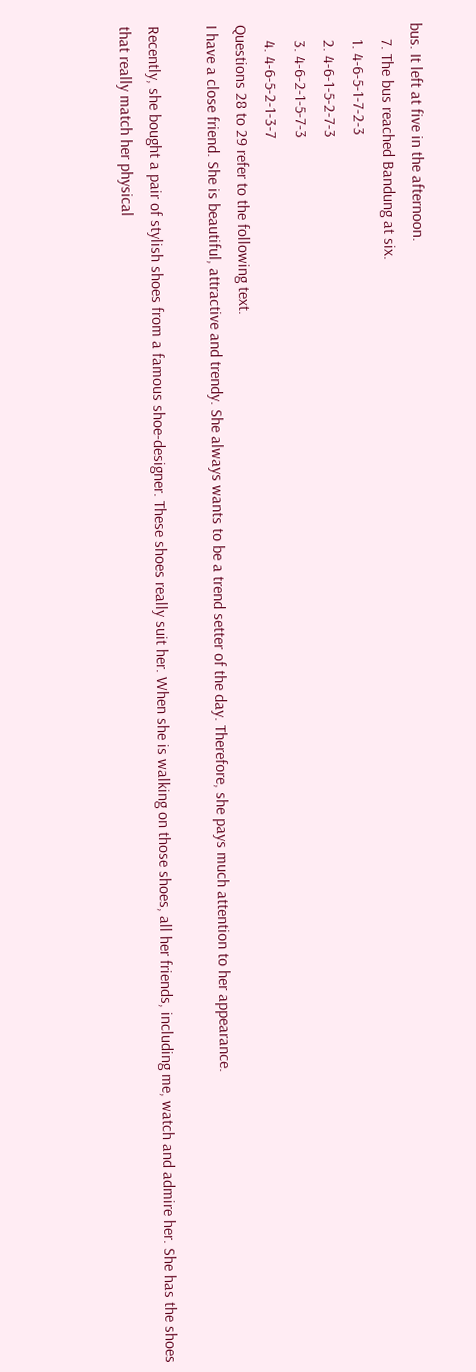bus. It left at five in the afternoon.
    7. The bus reached Bandung at six.
    1. 4-6-5-1-7-2-3
    2. 4-6-1-5-2-7-3
    3. 4-6-2-1-5-7-3
    4. 4-6-5-2-1-3-7
Questions 28 to 29 refer to the following text.
I have a close friend. She is beautiful, attractive and trendy. She always wants to be a trend setter of the day. Therefore, she pays much attention to her appearance.

Recently, she bought a pair of stylish shoes from a famous shoe-designer. These shoes really suit her. When she is walking on those shoes, all her friends, including me, watch and admire her. She has the shoes that really match her physical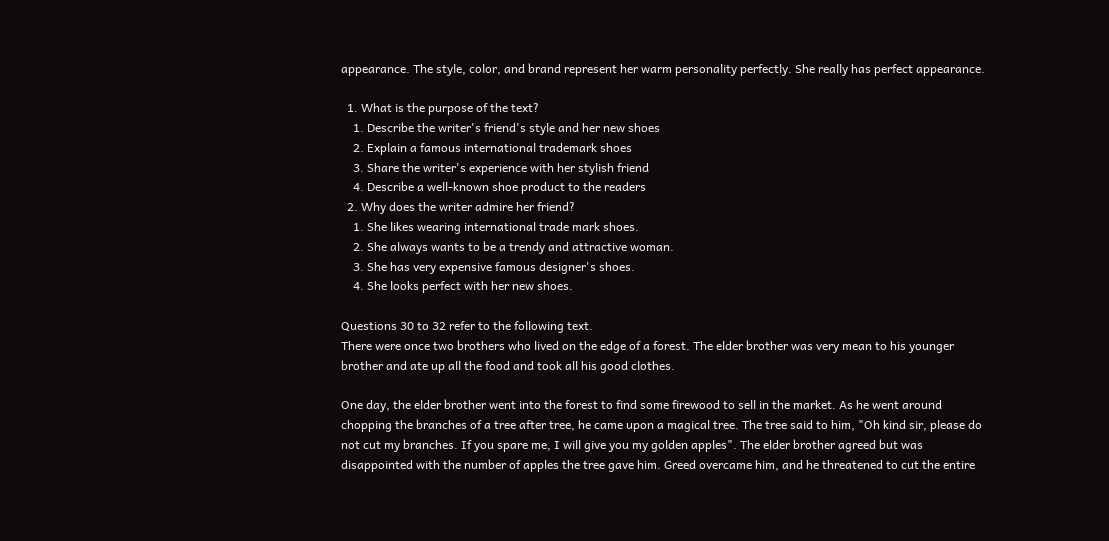appearance. The style, color, and brand represent her warm personality perfectly. She really has perfect appearance.

  1. What is the purpose of the text?
    1. Describe the writer's friend's style and her new shoes
    2. Explain a famous international trademark shoes
    3. Share the writer's experience with her stylish friend
    4. Describe a well-known shoe product to the readers
  2. Why does the writer admire her friend?
    1. She likes wearing international trade mark shoes.
    2. She always wants to be a trendy and attractive woman.
    3. She has very expensive famous designer's shoes.
    4. She looks perfect with her new shoes.

Questions 30 to 32 refer to the following text.
There were once two brothers who lived on the edge of a forest. The elder brother was very mean to his younger brother and ate up all the food and took all his good clothes.

One day, the elder brother went into the forest to find some firewood to sell in the market. As he went around chopping the branches of a tree after tree, he came upon a magical tree. The tree said to him, "Oh kind sir, please do not cut my branches. If you spare me, I will give you my golden apples". The elder brother agreed but was disappointed with the number of apples the tree gave him. Greed overcame him, and he threatened to cut the entire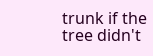trunk if the tree didn't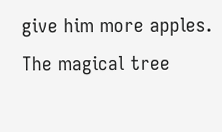give him more apples. The magical tree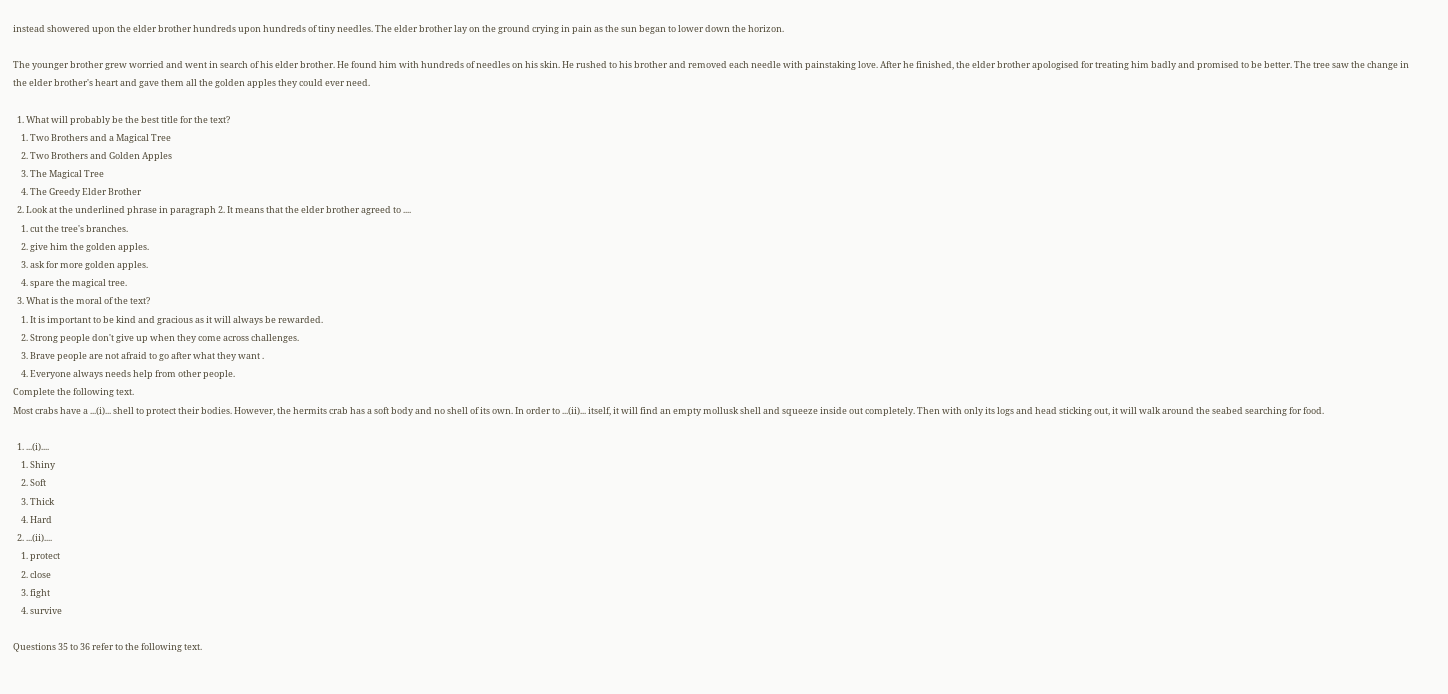instead showered upon the elder brother hundreds upon hundreds of tiny needles. The elder brother lay on the ground crying in pain as the sun began to lower down the horizon.

The younger brother grew worried and went in search of his elder brother. He found him with hundreds of needles on his skin. He rushed to his brother and removed each needle with painstaking love. After he finished, the elder brother apologised for treating him badly and promised to be better. The tree saw the change in the elder brother's heart and gave them all the golden apples they could ever need.

  1. What will probably be the best title for the text?
    1. Two Brothers and a Magical Tree
    2. Two Brothers and Golden Apples
    3. The Magical Tree
    4. The Greedy Elder Brother
  2. Look at the underlined phrase in paragraph 2. It means that the elder brother agreed to ....
    1. cut the tree's branches.
    2. give him the golden apples.
    3. ask for more golden apples.
    4. spare the magical tree.
  3. What is the moral of the text?
    1. It is important to be kind and gracious as it will always be rewarded.
    2. Strong people don't give up when they come across challenges.
    3. Brave people are not afraid to go after what they want .
    4. Everyone always needs help from other people.
Complete the following text.
Most crabs have a ...(i)... shell to protect their bodies. However, the hermits crab has a soft body and no shell of its own. In order to ...(ii)... itself, it will find an empty mollusk shell and squeeze inside out completely. Then with only its logs and head sticking out, it will walk around the seabed searching for food.

  1. ...(i)....
    1. Shiny
    2. Soft
    3. Thick
    4. Hard
  2. ...(ii)....
    1. protect
    2. close
    3. fight
    4. survive

Questions 35 to 36 refer to the following text.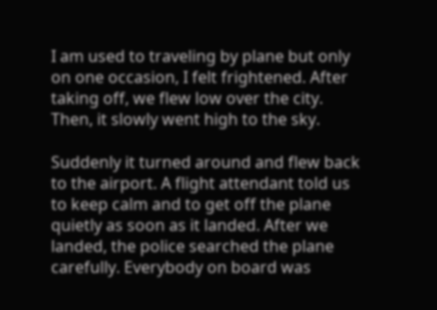I am used to traveling by plane but only on one occasion, I felt frightened. After taking off, we flew low over the city. Then, it slowly went high to the sky.

Suddenly it turned around and flew back to the airport. A flight attendant told us to keep calm and to get off the plane quietly as soon as it landed. After we landed, the police searched the plane carefully. Everybody on board was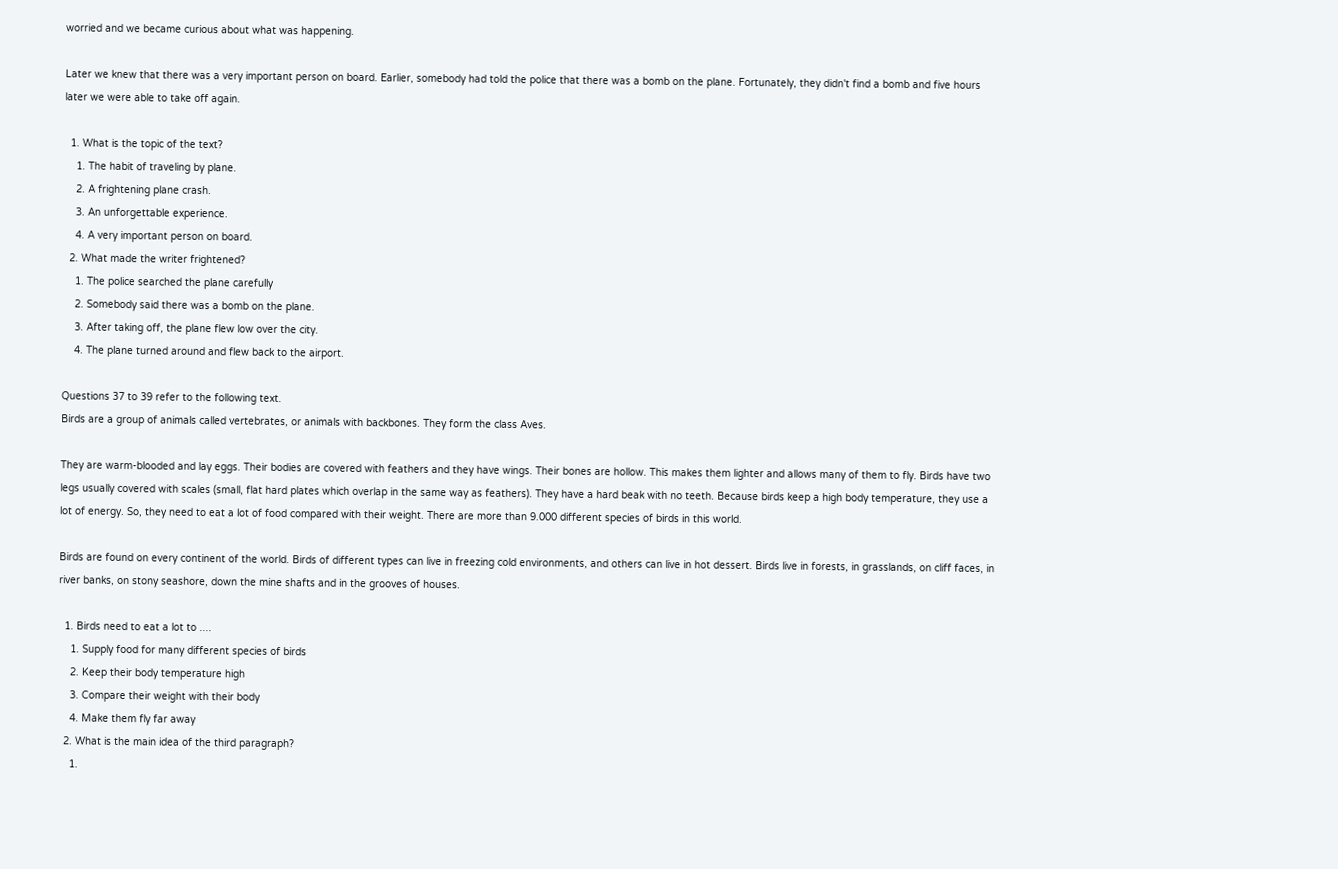worried and we became curious about what was happening.

Later we knew that there was a very important person on board. Earlier, somebody had told the police that there was a bomb on the plane. Fortunately, they didn't find a bomb and five hours later we were able to take off again.

  1. What is the topic of the text?
    1. The habit of traveling by plane.
    2. A frightening plane crash.
    3. An unforgettable experience.
    4. A very important person on board.
  2. What made the writer frightened?
    1. The police searched the plane carefully
    2. Somebody said there was a bomb on the plane.
    3. After taking off, the plane flew low over the city.
    4. The plane turned around and flew back to the airport.

Questions 37 to 39 refer to the following text.
Birds are a group of animals called vertebrates, or animals with backbones. They form the class Aves.

They are warm-blooded and lay eggs. Their bodies are covered with feathers and they have wings. Their bones are hollow. This makes them lighter and allows many of them to fly. Birds have two legs usually covered with scales (small, flat hard plates which overlap in the same way as feathers). They have a hard beak with no teeth. Because birds keep a high body temperature, they use a lot of energy. So, they need to eat a lot of food compared with their weight. There are more than 9.000 different species of birds in this world.

Birds are found on every continent of the world. Birds of different types can live in freezing cold environments, and others can live in hot dessert. Birds live in forests, in grasslands, on cliff faces, in river banks, on stony seashore, down the mine shafts and in the grooves of houses.

  1. Birds need to eat a lot to ....
    1. Supply food for many different species of birds
    2. Keep their body temperature high
    3. Compare their weight with their body
    4. Make them fly far away
  2. What is the main idea of the third paragraph?
    1.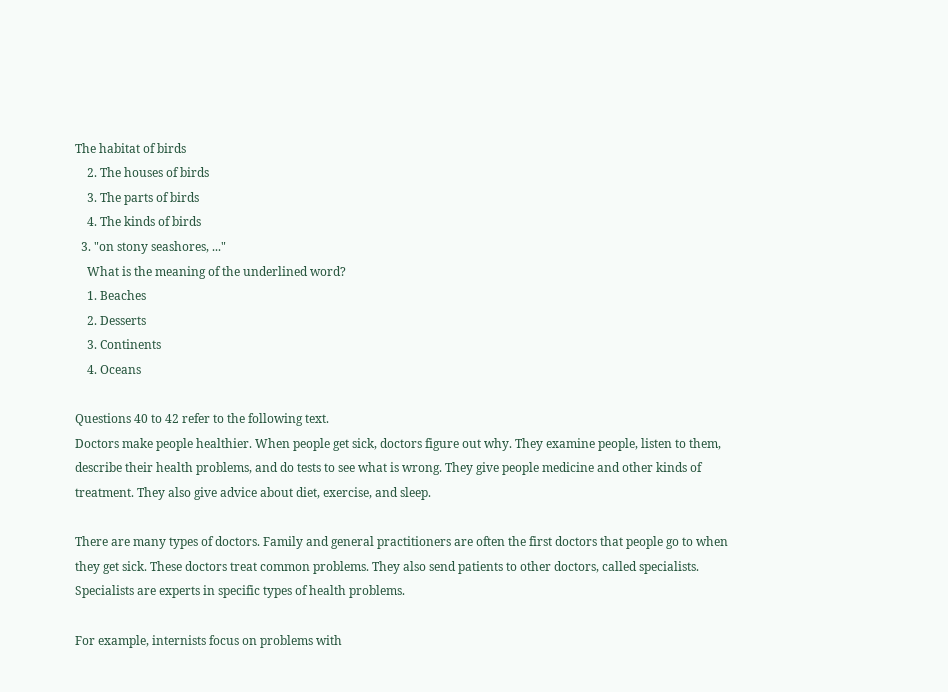The habitat of birds
    2. The houses of birds
    3. The parts of birds
    4. The kinds of birds
  3. "on stony seashores, ..."
    What is the meaning of the underlined word?
    1. Beaches
    2. Desserts
    3. Continents
    4. Oceans

Questions 40 to 42 refer to the following text.
Doctors make people healthier. When people get sick, doctors figure out why. They examine people, listen to them, describe their health problems, and do tests to see what is wrong. They give people medicine and other kinds of treatment. They also give advice about diet, exercise, and sleep.

There are many types of doctors. Family and general practitioners are often the first doctors that people go to when they get sick. These doctors treat common problems. They also send patients to other doctors, called specialists. Specialists are experts in specific types of health problems.

For example, internists focus on problems with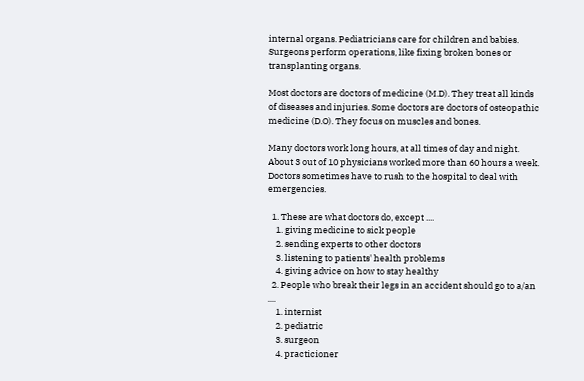internal organs. Pediatricians care for children and babies. Surgeons perform operations, like fixing broken bones or transplanting organs.

Most doctors are doctors of medicine (M.D). They treat all kinds of diseases and injuries. Some doctors are doctors of osteopathic medicine (D.O). They focus on muscles and bones.

Many doctors work long hours, at all times of day and night. About 3 out of 10 physicians worked more than 60 hours a week. Doctors sometimes have to rush to the hospital to deal with emergencies.

  1. These are what doctors do, except ....
    1. giving medicine to sick people
    2. sending experts to other doctors
    3. listening to patients' health problems
    4. giving advice on how to stay healthy
  2. People who break their legs in an accident should go to a/an ....
    1. internist
    2. pediatric
    3. surgeon
    4. practicioner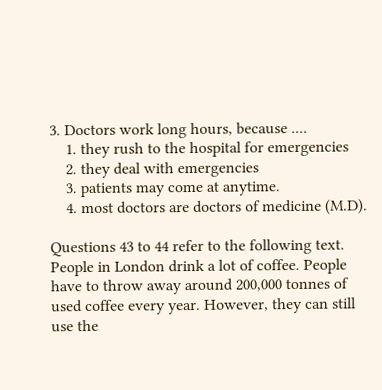3. Doctors work long hours, because ....
    1. they rush to the hospital for emergencies
    2. they deal with emergencies
    3. patients may come at anytime.
    4. most doctors are doctors of medicine (M.D).

Questions 43 to 44 refer to the following text.
People in London drink a lot of coffee. People have to throw away around 200,000 tonnes of used coffee every year. However, they can still use the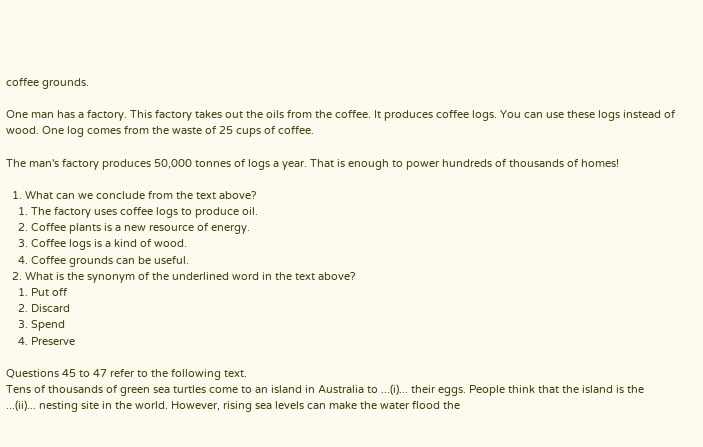coffee grounds.

One man has a factory. This factory takes out the oils from the coffee. It produces coffee logs. You can use these logs instead of wood. One log comes from the waste of 25 cups of coffee.

The man's factory produces 50,000 tonnes of logs a year. That is enough to power hundreds of thousands of homes!

  1. What can we conclude from the text above?
    1. The factory uses coffee logs to produce oil.
    2. Coffee plants is a new resource of energy.
    3. Coffee logs is a kind of wood.
    4. Coffee grounds can be useful.
  2. What is the synonym of the underlined word in the text above?
    1. Put off
    2. Discard
    3. Spend
    4. Preserve

Questions 45 to 47 refer to the following text.
Tens of thousands of green sea turtles come to an island in Australia to ...(i)... their eggs. People think that the island is the ...(ii)... nesting site in the world. However, rising sea levels can make the water flood the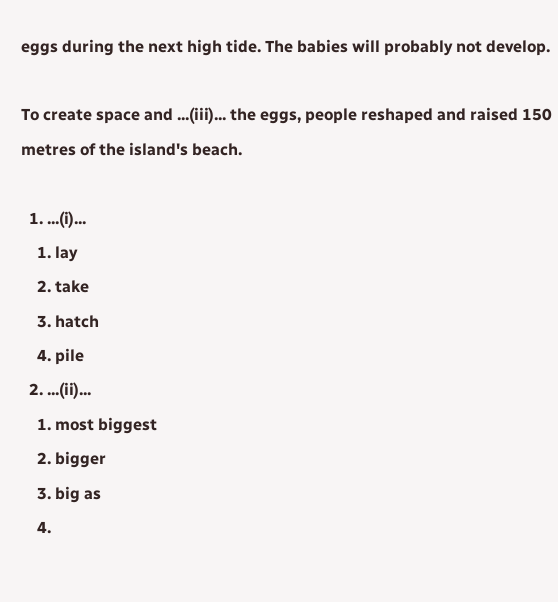eggs during the next high tide. The babies will probably not develop.

To create space and ...(iii)... the eggs, people reshaped and raised 150 metres of the island's beach.

  1. ...(i)...
    1. lay
    2. take
    3. hatch
    4. pile
  2. ...(ii)...
    1. most biggest
    2. bigger
    3. big as
    4.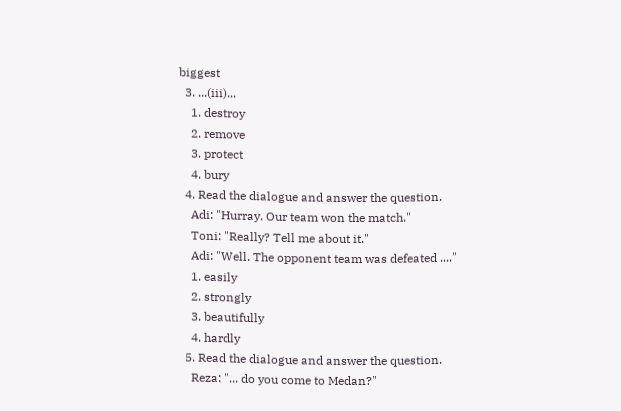biggest
  3. ...(iii)...
    1. destroy
    2. remove
    3. protect
    4. bury
  4. Read the dialogue and answer the question.
    Adi: "Hurray. Our team won the match."
    Toni: "Really? Tell me about it."
    Adi: "Well. The opponent team was defeated ...."
    1. easily
    2. strongly
    3. beautifully
    4. hardly
  5. Read the dialogue and answer the question.
    Reza: "... do you come to Medan?"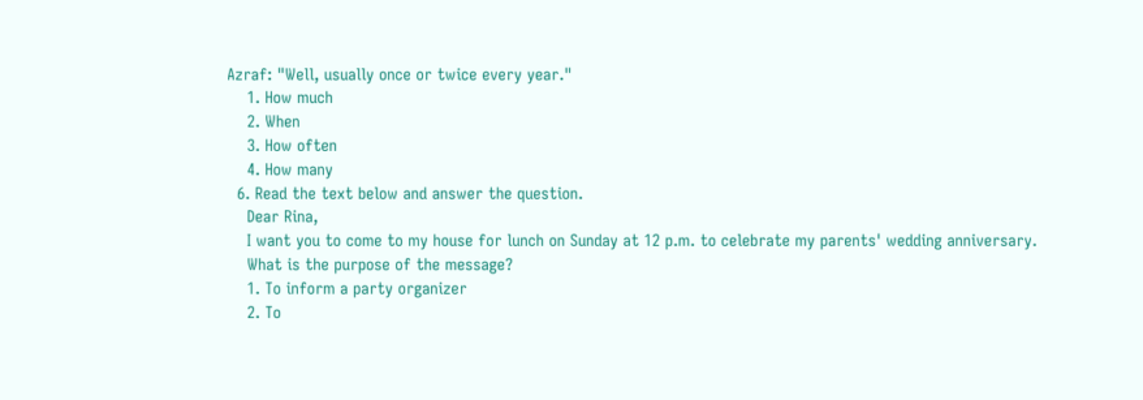Azraf: "Well, usually once or twice every year."
    1. How much
    2. When
    3. How often
    4. How many
  6. Read the text below and answer the question.
    Dear Rina,
    I want you to come to my house for lunch on Sunday at 12 p.m. to celebrate my parents' wedding anniversary.
    What is the purpose of the message?
    1. To inform a party organizer
    2. To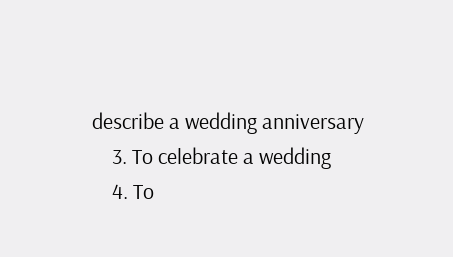describe a wedding anniversary
    3. To celebrate a wedding
    4. To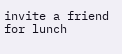invite a friend for lunch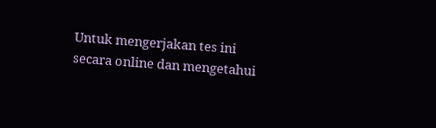Untuk mengerjakan tes ini secara online dan mengetahui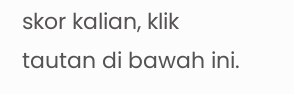skor kalian, klik tautan di bawah ini.